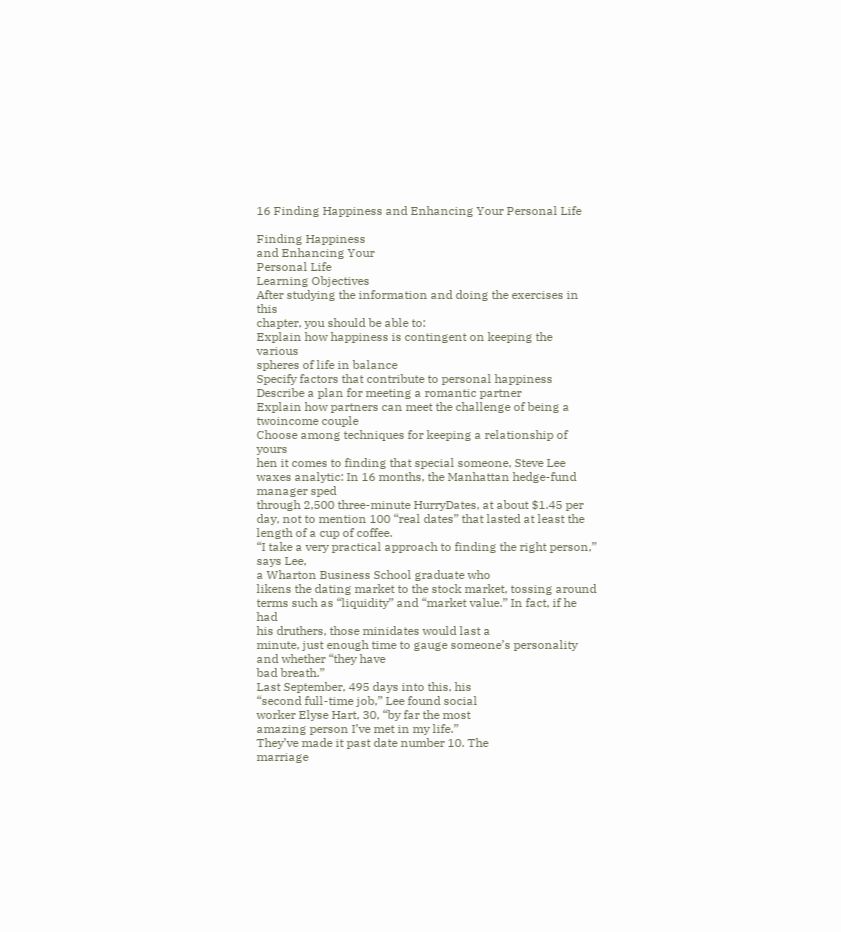16 Finding Happiness and Enhancing Your Personal Life

Finding Happiness
and Enhancing Your
Personal Life
Learning Objectives
After studying the information and doing the exercises in this
chapter, you should be able to:
Explain how happiness is contingent on keeping the various
spheres of life in balance
Specify factors that contribute to personal happiness
Describe a plan for meeting a romantic partner
Explain how partners can meet the challenge of being a twoincome couple
Choose among techniques for keeping a relationship of yours
hen it comes to finding that special someone, Steve Lee waxes analytic: In 16 months, the Manhattan hedge-fund manager sped
through 2,500 three-minute HurryDates, at about $1.45 per day, not to mention 100 “real dates” that lasted at least the length of a cup of coffee.
“I take a very practical approach to finding the right person,” says Lee,
a Wharton Business School graduate who
likens the dating market to the stock market, tossing around terms such as “liquidity” and “market value.” In fact, if he had
his druthers, those minidates would last a
minute, just enough time to gauge someone’s personality and whether “they have
bad breath.”
Last September, 495 days into this, his
“second full-time job,” Lee found social
worker Elyse Hart, 30, “by far the most
amazing person I’ve met in my life.”
They’ve made it past date number 10. The
marriage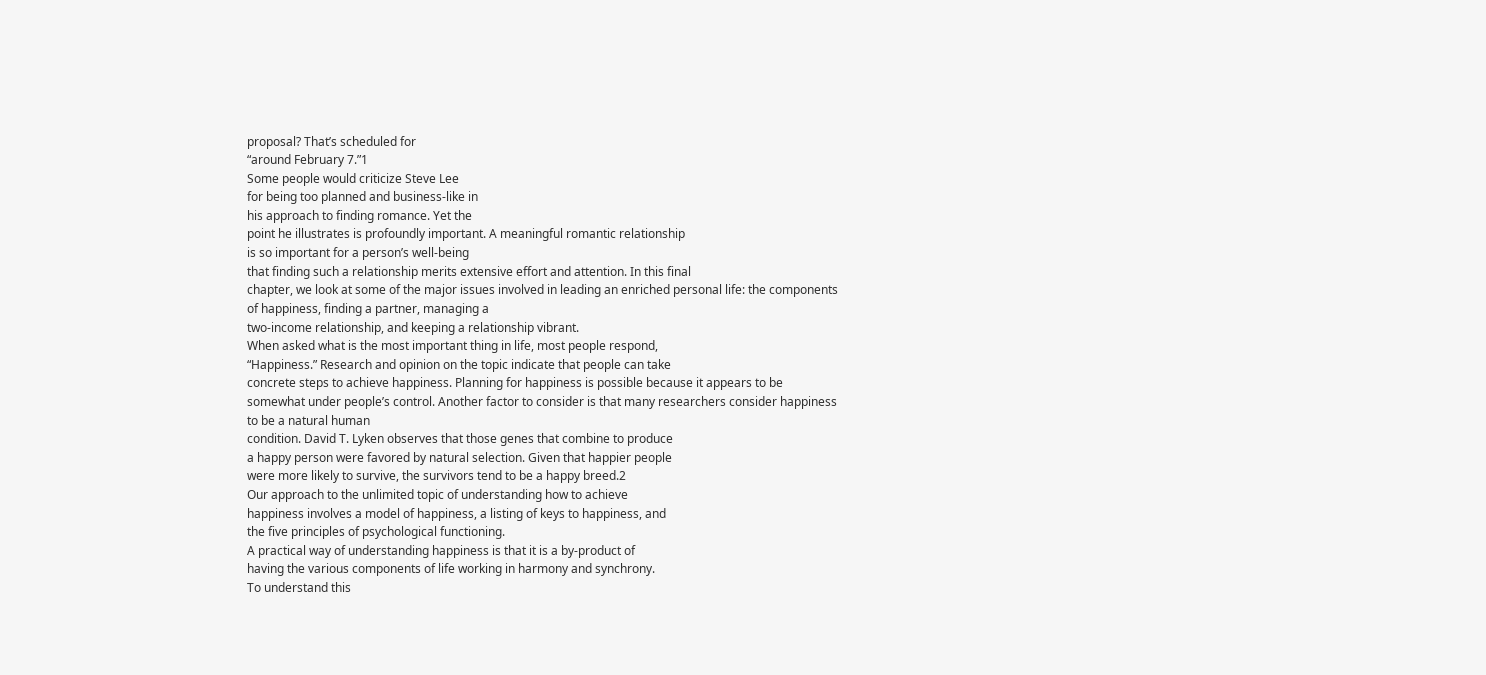proposal? That’s scheduled for
“around February 7.”1
Some people would criticize Steve Lee
for being too planned and business-like in
his approach to finding romance. Yet the
point he illustrates is profoundly important. A meaningful romantic relationship
is so important for a person’s well-being
that finding such a relationship merits extensive effort and attention. In this final
chapter, we look at some of the major issues involved in leading an enriched personal life: the components of happiness, finding a partner, managing a
two-income relationship, and keeping a relationship vibrant.
When asked what is the most important thing in life, most people respond,
“Happiness.” Research and opinion on the topic indicate that people can take
concrete steps to achieve happiness. Planning for happiness is possible because it appears to be somewhat under people’s control. Another factor to consider is that many researchers consider happiness to be a natural human
condition. David T. Lyken observes that those genes that combine to produce
a happy person were favored by natural selection. Given that happier people
were more likely to survive, the survivors tend to be a happy breed.2
Our approach to the unlimited topic of understanding how to achieve
happiness involves a model of happiness, a listing of keys to happiness, and
the five principles of psychological functioning.
A practical way of understanding happiness is that it is a by-product of
having the various components of life working in harmony and synchrony.
To understand this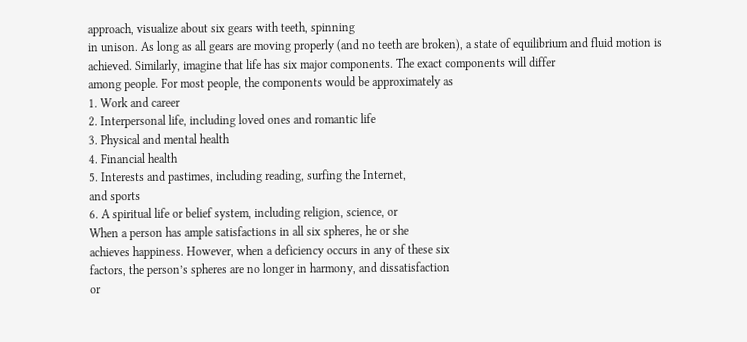approach, visualize about six gears with teeth, spinning
in unison. As long as all gears are moving properly (and no teeth are broken), a state of equilibrium and fluid motion is achieved. Similarly, imagine that life has six major components. The exact components will differ
among people. For most people, the components would be approximately as
1. Work and career
2. Interpersonal life, including loved ones and romantic life
3. Physical and mental health
4. Financial health
5. Interests and pastimes, including reading, surfing the Internet,
and sports
6. A spiritual life or belief system, including religion, science, or
When a person has ample satisfactions in all six spheres, he or she
achieves happiness. However, when a deficiency occurs in any of these six
factors, the person’s spheres are no longer in harmony, and dissatisfaction
or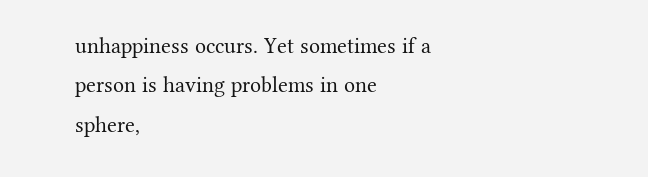unhappiness occurs. Yet sometimes if a person is having problems in one
sphere,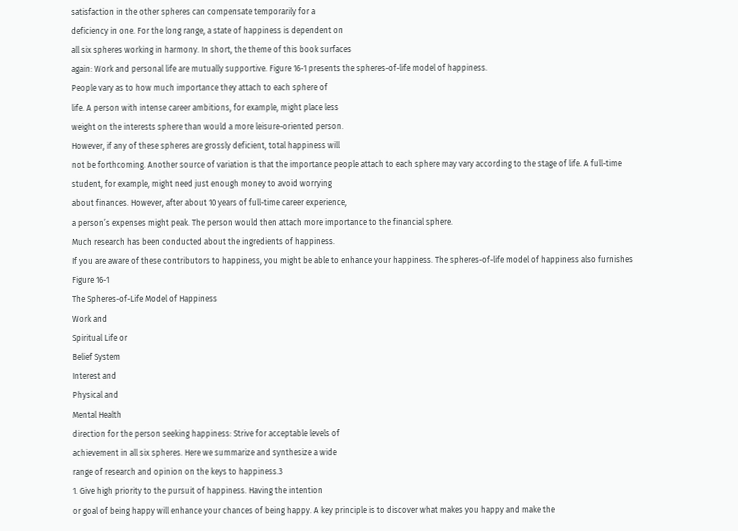satisfaction in the other spheres can compensate temporarily for a
deficiency in one. For the long range, a state of happiness is dependent on
all six spheres working in harmony. In short, the theme of this book surfaces
again: Work and personal life are mutually supportive. Figure 16-1 presents the spheres-of-life model of happiness.
People vary as to how much importance they attach to each sphere of
life. A person with intense career ambitions, for example, might place less
weight on the interests sphere than would a more leisure-oriented person.
However, if any of these spheres are grossly deficient, total happiness will
not be forthcoming. Another source of variation is that the importance people attach to each sphere may vary according to the stage of life. A full-time
student, for example, might need just enough money to avoid worrying
about finances. However, after about 10 years of full-time career experience,
a person’s expenses might peak. The person would then attach more importance to the financial sphere.
Much research has been conducted about the ingredients of happiness.
If you are aware of these contributors to happiness, you might be able to enhance your happiness. The spheres-of-life model of happiness also furnishes
Figure 16-1
The Spheres-of-Life Model of Happiness
Work and
Spiritual Life or
Belief System
Interest and
Physical and
Mental Health
direction for the person seeking happiness: Strive for acceptable levels of
achievement in all six spheres. Here we summarize and synthesize a wide
range of research and opinion on the keys to happiness.3
1. Give high priority to the pursuit of happiness. Having the intention
or goal of being happy will enhance your chances of being happy. A key principle is to discover what makes you happy and make the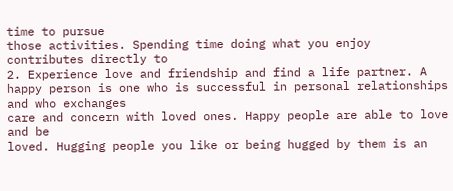time to pursue
those activities. Spending time doing what you enjoy contributes directly to
2. Experience love and friendship and find a life partner. A happy person is one who is successful in personal relationships and who exchanges
care and concern with loved ones. Happy people are able to love and be
loved. Hugging people you like or being hugged by them is an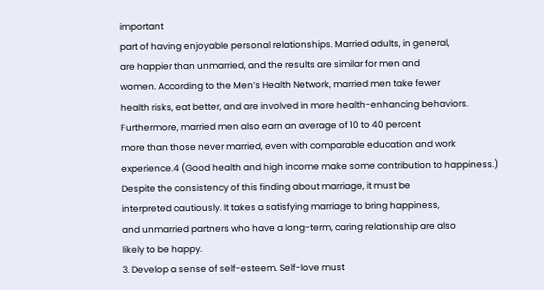important
part of having enjoyable personal relationships. Married adults, in general,
are happier than unmarried, and the results are similar for men and
women. According to the Men’s Health Network, married men take fewer
health risks, eat better, and are involved in more health-enhancing behaviors. Furthermore, married men also earn an average of 10 to 40 percent
more than those never married, even with comparable education and work
experience.4 (Good health and high income make some contribution to happiness.) Despite the consistency of this finding about marriage, it must be
interpreted cautiously. It takes a satisfying marriage to bring happiness,
and unmarried partners who have a long-term, caring relationship are also
likely to be happy.
3. Develop a sense of self-esteem. Self-love must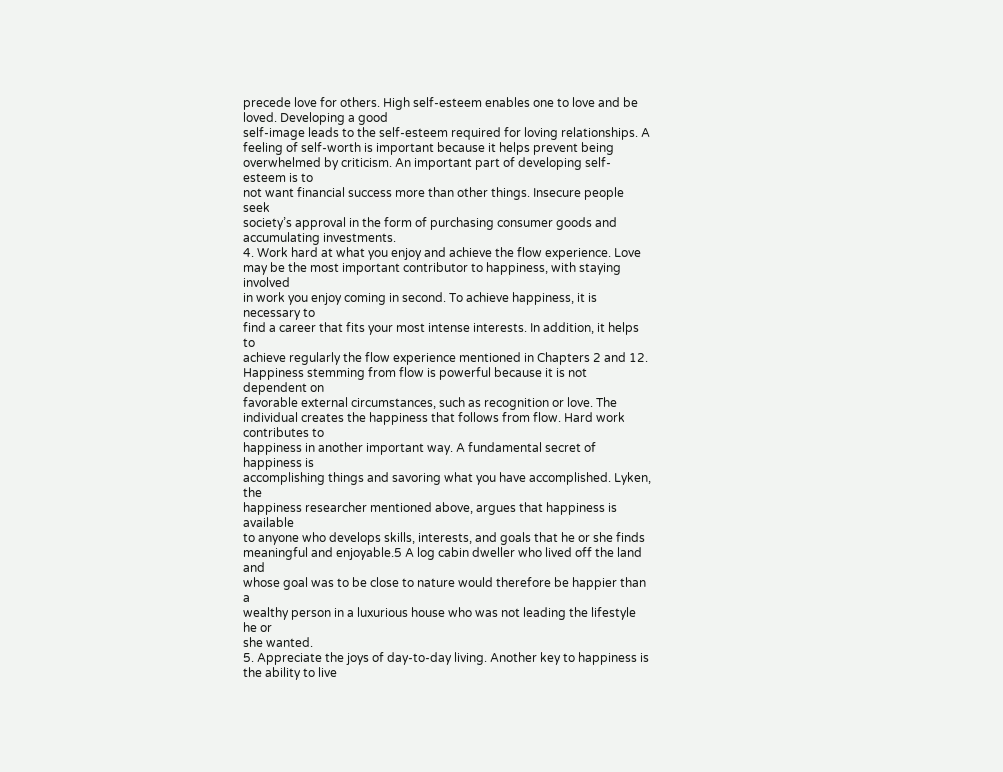precede love for others. High self-esteem enables one to love and be loved. Developing a good
self-image leads to the self-esteem required for loving relationships. A
feeling of self-worth is important because it helps prevent being overwhelmed by criticism. An important part of developing self-esteem is to
not want financial success more than other things. Insecure people seek
society’s approval in the form of purchasing consumer goods and accumulating investments.
4. Work hard at what you enjoy and achieve the flow experience. Love
may be the most important contributor to happiness, with staying involved
in work you enjoy coming in second. To achieve happiness, it is necessary to
find a career that fits your most intense interests. In addition, it helps to
achieve regularly the flow experience mentioned in Chapters 2 and 12.
Happiness stemming from flow is powerful because it is not dependent on
favorable external circumstances, such as recognition or love. The individual creates the happiness that follows from flow. Hard work contributes to
happiness in another important way. A fundamental secret of happiness is
accomplishing things and savoring what you have accomplished. Lyken, the
happiness researcher mentioned above, argues that happiness is available
to anyone who develops skills, interests, and goals that he or she finds
meaningful and enjoyable.5 A log cabin dweller who lived off the land and
whose goal was to be close to nature would therefore be happier than a
wealthy person in a luxurious house who was not leading the lifestyle he or
she wanted.
5. Appreciate the joys of day-to-day living. Another key to happiness is
the ability to live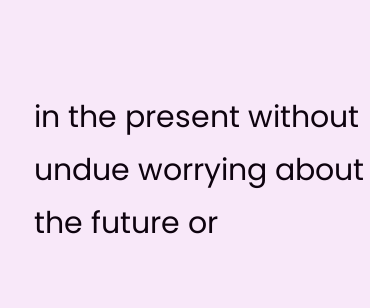in the present without undue worrying about the future or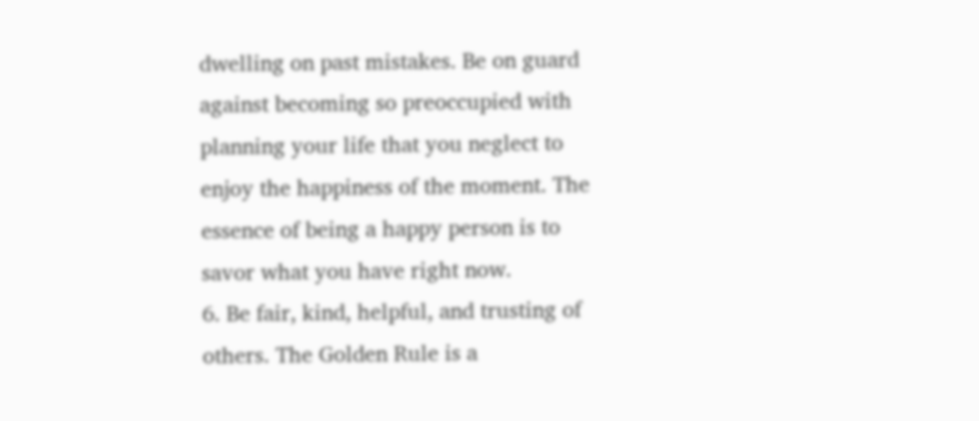dwelling on past mistakes. Be on guard against becoming so preoccupied with
planning your life that you neglect to enjoy the happiness of the moment. The
essence of being a happy person is to savor what you have right now.
6. Be fair, kind, helpful, and trusting of others. The Golden Rule is a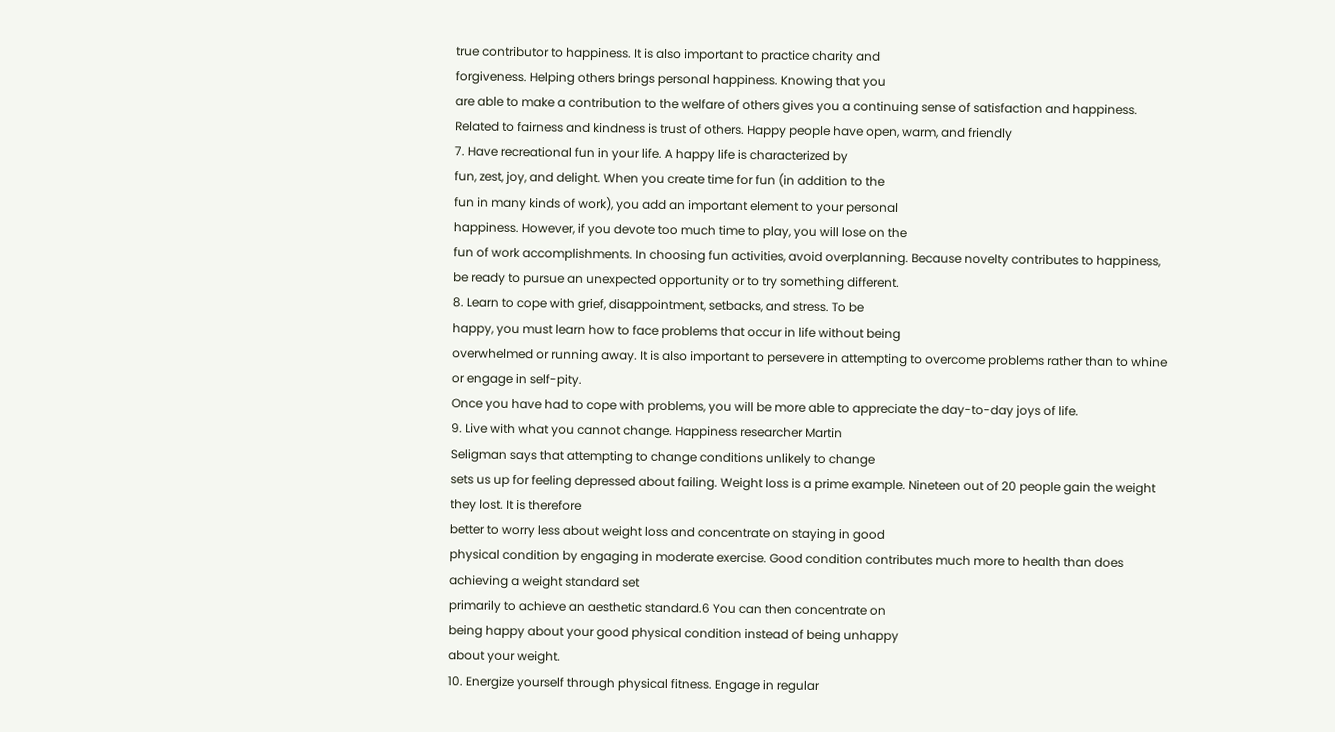true contributor to happiness. It is also important to practice charity and
forgiveness. Helping others brings personal happiness. Knowing that you
are able to make a contribution to the welfare of others gives you a continuing sense of satisfaction and happiness. Related to fairness and kindness is trust of others. Happy people have open, warm, and friendly
7. Have recreational fun in your life. A happy life is characterized by
fun, zest, joy, and delight. When you create time for fun (in addition to the
fun in many kinds of work), you add an important element to your personal
happiness. However, if you devote too much time to play, you will lose on the
fun of work accomplishments. In choosing fun activities, avoid overplanning. Because novelty contributes to happiness, be ready to pursue an unexpected opportunity or to try something different.
8. Learn to cope with grief, disappointment, setbacks, and stress. To be
happy, you must learn how to face problems that occur in life without being
overwhelmed or running away. It is also important to persevere in attempting to overcome problems rather than to whine or engage in self-pity.
Once you have had to cope with problems, you will be more able to appreciate the day-to-day joys of life.
9. Live with what you cannot change. Happiness researcher Martin
Seligman says that attempting to change conditions unlikely to change
sets us up for feeling depressed about failing. Weight loss is a prime example. Nineteen out of 20 people gain the weight they lost. It is therefore
better to worry less about weight loss and concentrate on staying in good
physical condition by engaging in moderate exercise. Good condition contributes much more to health than does achieving a weight standard set
primarily to achieve an aesthetic standard.6 You can then concentrate on
being happy about your good physical condition instead of being unhappy
about your weight.
10. Energize yourself through physical fitness. Engage in regular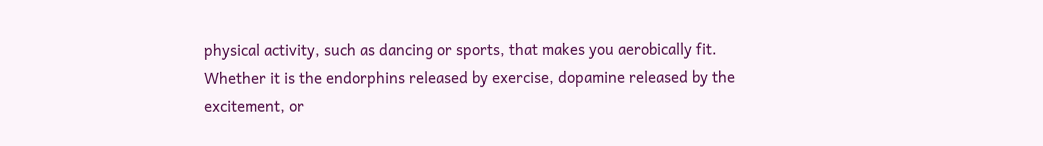physical activity, such as dancing or sports, that makes you aerobically fit.
Whether it is the endorphins released by exercise, dopamine released by the
excitement, or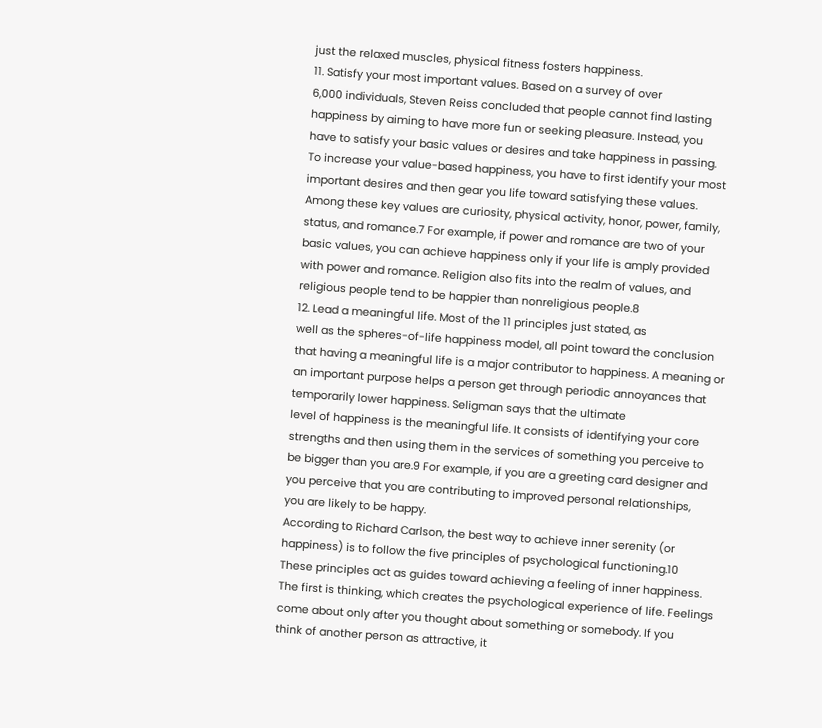just the relaxed muscles, physical fitness fosters happiness.
11. Satisfy your most important values. Based on a survey of over
6,000 individuals, Steven Reiss concluded that people cannot find lasting
happiness by aiming to have more fun or seeking pleasure. Instead, you
have to satisfy your basic values or desires and take happiness in passing.
To increase your value-based happiness, you have to first identify your most
important desires and then gear you life toward satisfying these values.
Among these key values are curiosity, physical activity, honor, power, family, status, and romance.7 For example, if power and romance are two of your
basic values, you can achieve happiness only if your life is amply provided
with power and romance. Religion also fits into the realm of values, and religious people tend to be happier than nonreligious people.8
12. Lead a meaningful life. Most of the 11 principles just stated, as
well as the spheres-of-life happiness model, all point toward the conclusion
that having a meaningful life is a major contributor to happiness. A meaning or an important purpose helps a person get through periodic annoyances that temporarily lower happiness. Seligman says that the ultimate
level of happiness is the meaningful life. It consists of identifying your core
strengths and then using them in the services of something you perceive to
be bigger than you are.9 For example, if you are a greeting card designer and
you perceive that you are contributing to improved personal relationships,
you are likely to be happy.
According to Richard Carlson, the best way to achieve inner serenity (or
happiness) is to follow the five principles of psychological functioning.10
These principles act as guides toward achieving a feeling of inner happiness.
The first is thinking, which creates the psychological experience of life. Feelings come about only after you thought about something or somebody. If you
think of another person as attractive, it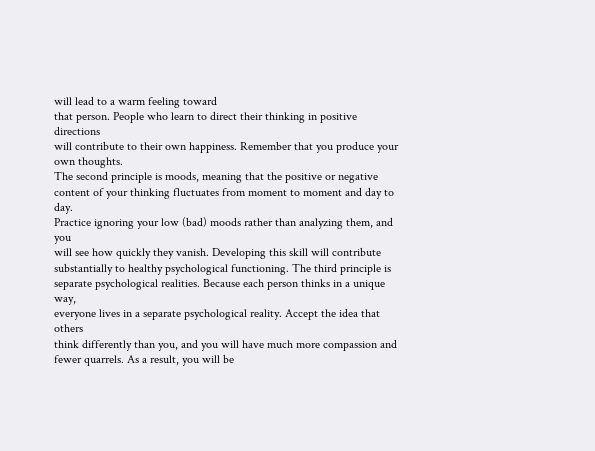will lead to a warm feeling toward
that person. People who learn to direct their thinking in positive directions
will contribute to their own happiness. Remember that you produce your
own thoughts.
The second principle is moods, meaning that the positive or negative content of your thinking fluctuates from moment to moment and day to day.
Practice ignoring your low (bad) moods rather than analyzing them, and you
will see how quickly they vanish. Developing this skill will contribute substantially to healthy psychological functioning. The third principle is
separate psychological realities. Because each person thinks in a unique way,
everyone lives in a separate psychological reality. Accept the idea that others
think differently than you, and you will have much more compassion and
fewer quarrels. As a result, you will be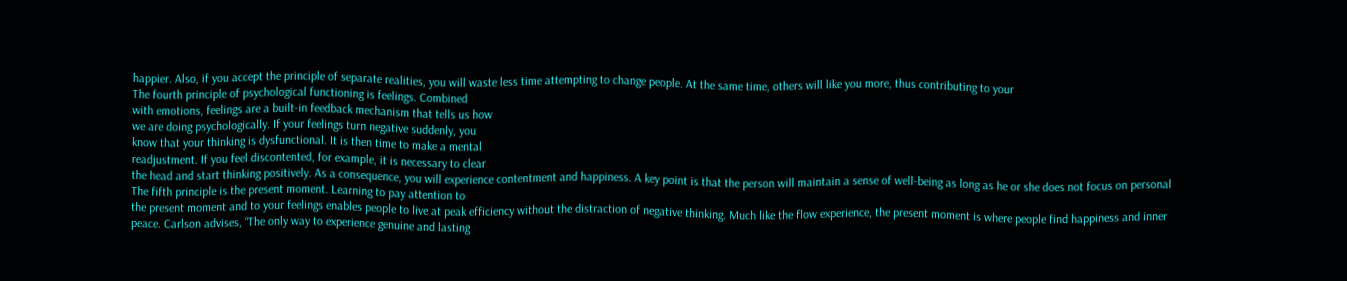happier. Also, if you accept the principle of separate realities, you will waste less time attempting to change people. At the same time, others will like you more, thus contributing to your
The fourth principle of psychological functioning is feelings. Combined
with emotions, feelings are a built-in feedback mechanism that tells us how
we are doing psychologically. If your feelings turn negative suddenly, you
know that your thinking is dysfunctional. It is then time to make a mental
readjustment. If you feel discontented, for example, it is necessary to clear
the head and start thinking positively. As a consequence, you will experience contentment and happiness. A key point is that the person will maintain a sense of well-being as long as he or she does not focus on personal
The fifth principle is the present moment. Learning to pay attention to
the present moment and to your feelings enables people to live at peak efficiency without the distraction of negative thinking. Much like the flow experience, the present moment is where people find happiness and inner
peace. Carlson advises, “The only way to experience genuine and lasting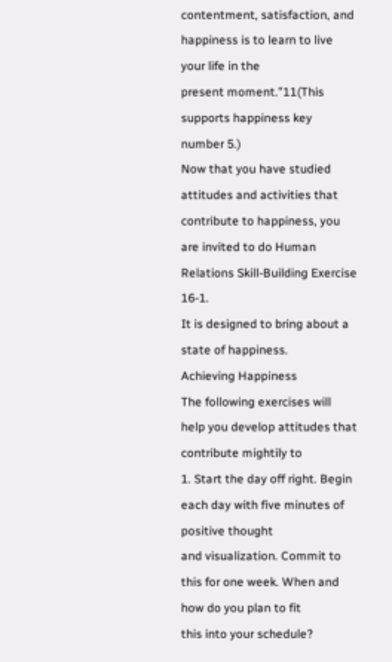contentment, satisfaction, and happiness is to learn to live your life in the
present moment.”11(This supports happiness key number 5.)
Now that you have studied attitudes and activities that contribute to happiness, you are invited to do Human Relations Skill-Building Exercise 16-1.
It is designed to bring about a state of happiness.
Achieving Happiness
The following exercises will help you develop attitudes that contribute mightily to
1. Start the day off right. Begin each day with five minutes of positive thought
and visualization. Commit to this for one week. When and how do you plan to fit
this into your schedule?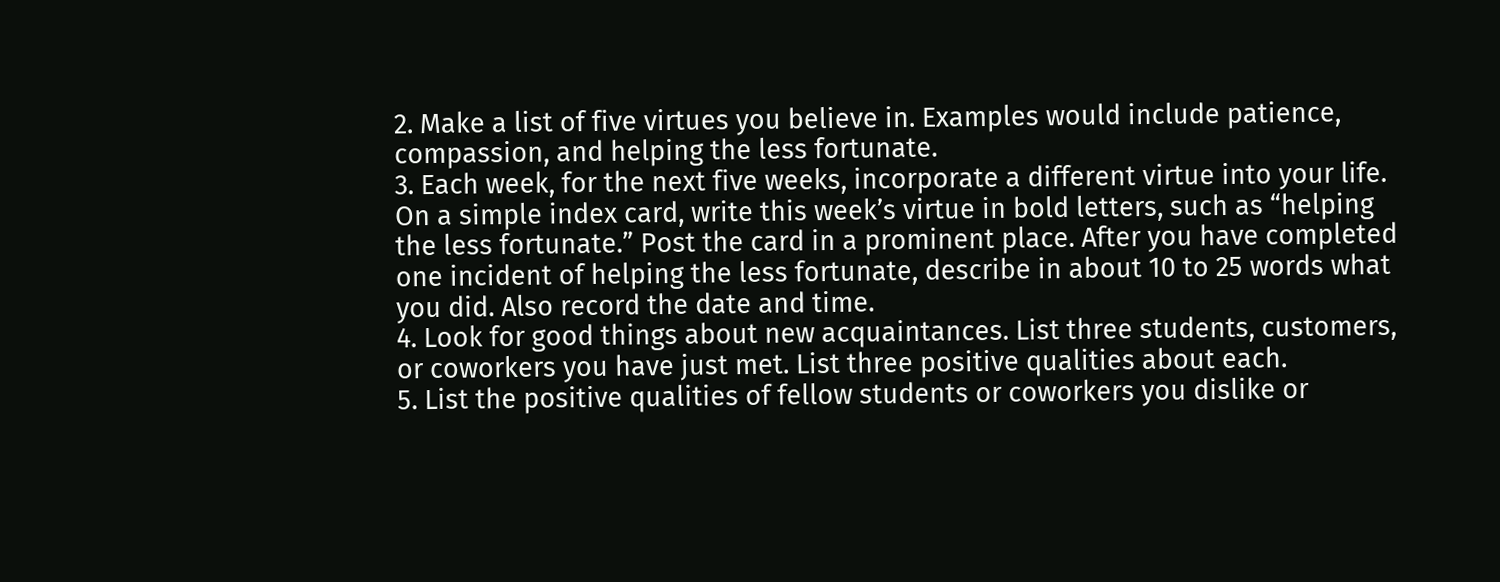2. Make a list of five virtues you believe in. Examples would include patience,
compassion, and helping the less fortunate.
3. Each week, for the next five weeks, incorporate a different virtue into your life.
On a simple index card, write this week’s virtue in bold letters, such as “helping
the less fortunate.” Post the card in a prominent place. After you have completed
one incident of helping the less fortunate, describe in about 10 to 25 words what
you did. Also record the date and time.
4. Look for good things about new acquaintances. List three students, customers,
or coworkers you have just met. List three positive qualities about each.
5. List the positive qualities of fellow students or coworkers you dislike or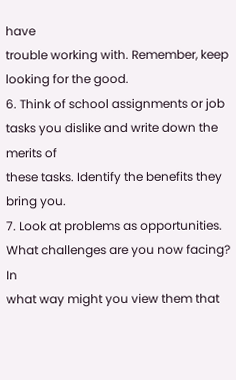have
trouble working with. Remember, keep looking for the good.
6. Think of school assignments or job tasks you dislike and write down the merits of
these tasks. Identify the benefits they bring you.
7. Look at problems as opportunities. What challenges are you now facing? In
what way might you view them that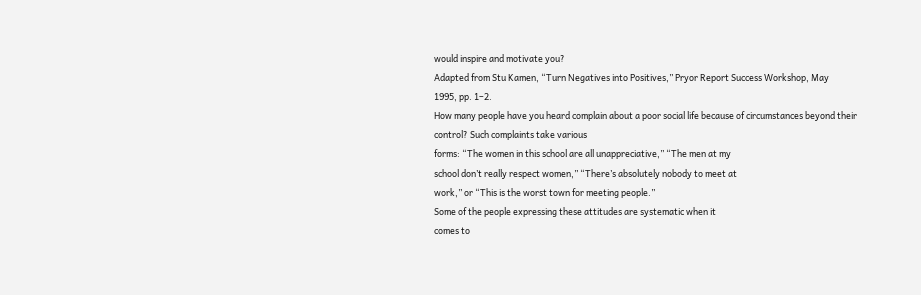would inspire and motivate you?
Adapted from Stu Kamen, “Turn Negatives into Positives,” Pryor Report Success Workshop, May
1995, pp. 1–2.
How many people have you heard complain about a poor social life because of circumstances beyond their control? Such complaints take various
forms: “The women in this school are all unappreciative,” “The men at my
school don’t really respect women,” “There’s absolutely nobody to meet at
work,” or “This is the worst town for meeting people.”
Some of the people expressing these attitudes are systematic when it
comes to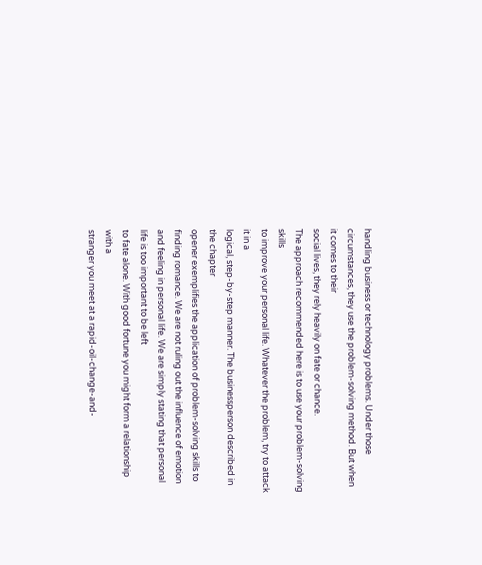handling business or technology problems. Under those circumstances, they use the problem-solving method. But when it comes to their
social lives, they rely heavily on fate or chance.
The approach recommended here is to use your problem-solving skills
to improve your personal life. Whatever the problem, try to attack it in a
logical, step-by-step manner. The businessperson described in the chapter
opener exemplifies the application of problem-solving skills to finding romance. We are not ruling out the influence of emotion and feeling in personal life. We are simply stating that personal life is too important to be left
to fate alone. With good fortune you might form a relationship with a
stranger you meet at a rapid-oil-change-and-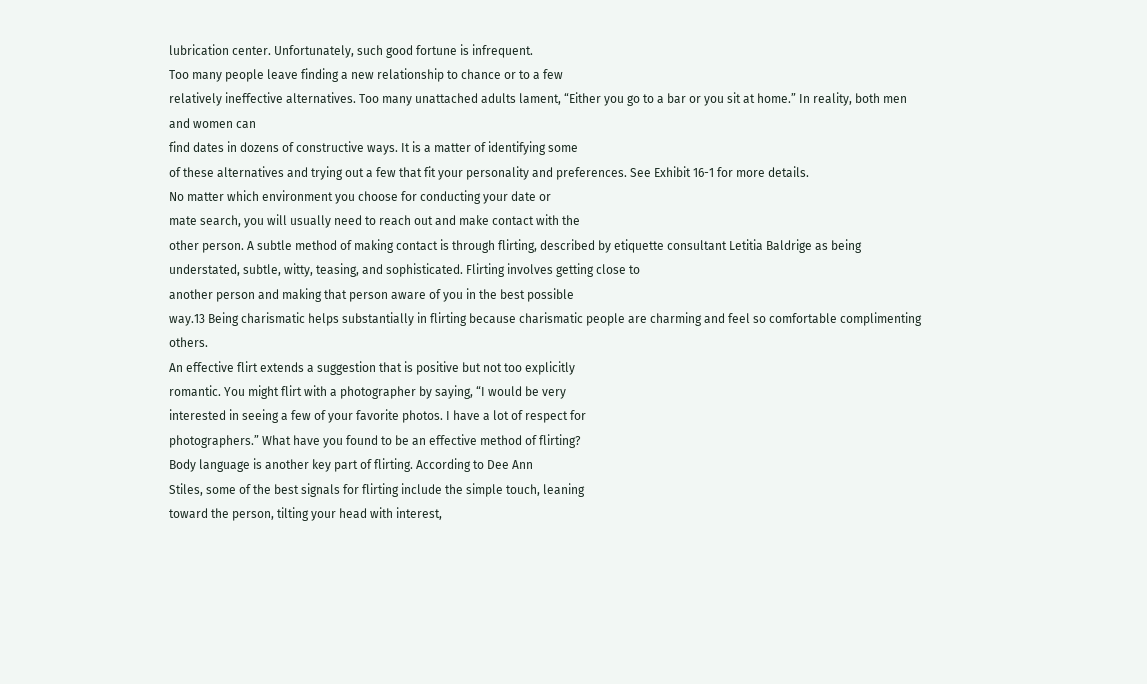lubrication center. Unfortunately, such good fortune is infrequent.
Too many people leave finding a new relationship to chance or to a few
relatively ineffective alternatives. Too many unattached adults lament, “Either you go to a bar or you sit at home.” In reality, both men and women can
find dates in dozens of constructive ways. It is a matter of identifying some
of these alternatives and trying out a few that fit your personality and preferences. See Exhibit 16-1 for more details.
No matter which environment you choose for conducting your date or
mate search, you will usually need to reach out and make contact with the
other person. A subtle method of making contact is through flirting, described by etiquette consultant Letitia Baldrige as being understated, subtle, witty, teasing, and sophisticated. Flirting involves getting close to
another person and making that person aware of you in the best possible
way.13 Being charismatic helps substantially in flirting because charismatic people are charming and feel so comfortable complimenting others.
An effective flirt extends a suggestion that is positive but not too explicitly
romantic. You might flirt with a photographer by saying, “I would be very
interested in seeing a few of your favorite photos. I have a lot of respect for
photographers.” What have you found to be an effective method of flirting?
Body language is another key part of flirting. According to Dee Ann
Stiles, some of the best signals for flirting include the simple touch, leaning
toward the person, tilting your head with interest,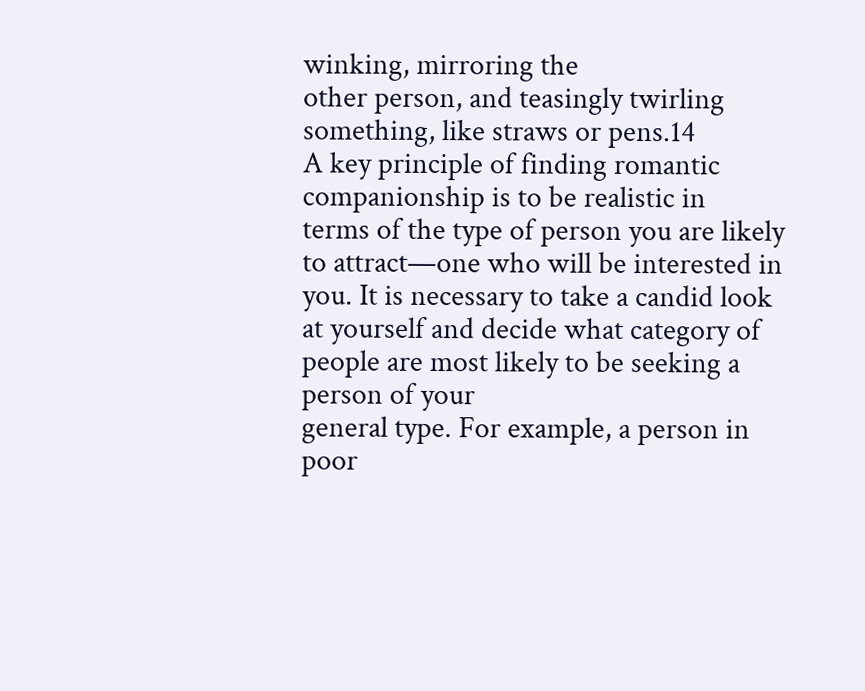winking, mirroring the
other person, and teasingly twirling something, like straws or pens.14
A key principle of finding romantic companionship is to be realistic in
terms of the type of person you are likely to attract—one who will be interested in you. It is necessary to take a candid look at yourself and decide what category of people are most likely to be seeking a person of your
general type. For example, a person in poor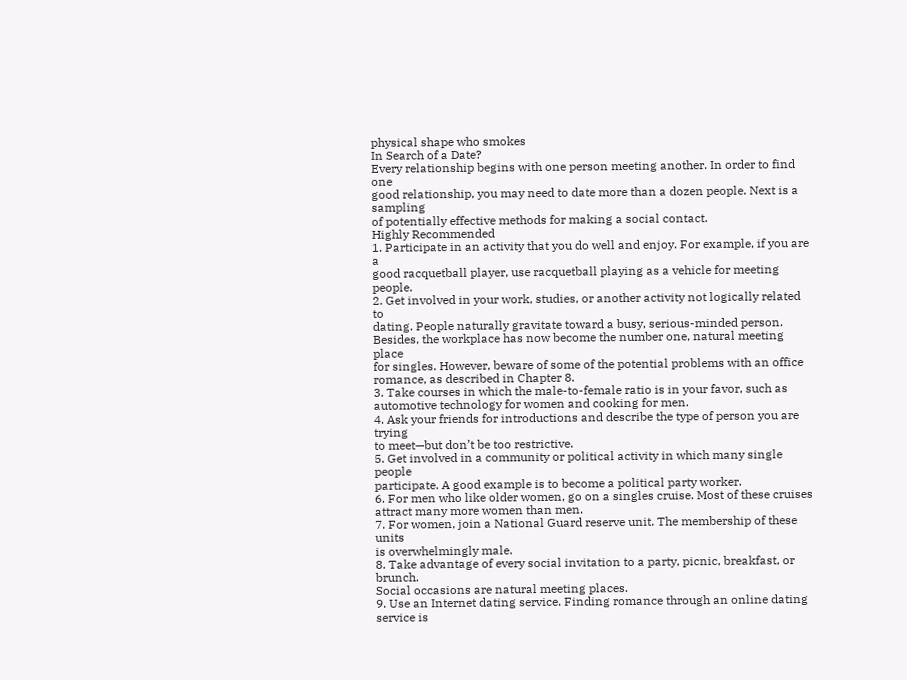physical shape who smokes
In Search of a Date?
Every relationship begins with one person meeting another. In order to find one
good relationship, you may need to date more than a dozen people. Next is a sampling
of potentially effective methods for making a social contact.
Highly Recommended
1. Participate in an activity that you do well and enjoy. For example, if you are a
good racquetball player, use racquetball playing as a vehicle for meeting people.
2. Get involved in your work, studies, or another activity not logically related to
dating. People naturally gravitate toward a busy, serious-minded person.
Besides, the workplace has now become the number one, natural meeting place
for singles. However, beware of some of the potential problems with an office
romance, as described in Chapter 8.
3. Take courses in which the male-to-female ratio is in your favor, such as
automotive technology for women and cooking for men.
4. Ask your friends for introductions and describe the type of person you are trying
to meet—but don’t be too restrictive.
5. Get involved in a community or political activity in which many single people
participate. A good example is to become a political party worker.
6. For men who like older women, go on a singles cruise. Most of these cruises
attract many more women than men.
7. For women, join a National Guard reserve unit. The membership of these units
is overwhelmingly male.
8. Take advantage of every social invitation to a party, picnic, breakfast, or brunch.
Social occasions are natural meeting places.
9. Use an Internet dating service. Finding romance through an online dating service is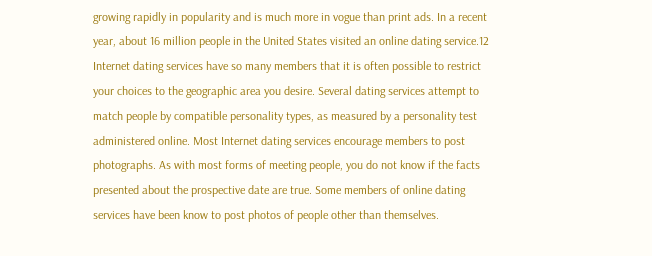growing rapidly in popularity and is much more in vogue than print ads. In a recent
year, about 16 million people in the United States visited an online dating service.12
Internet dating services have so many members that it is often possible to restrict
your choices to the geographic area you desire. Several dating services attempt to
match people by compatible personality types, as measured by a personality test
administered online. Most Internet dating services encourage members to post
photographs. As with most forms of meeting people, you do not know if the facts
presented about the prospective date are true. Some members of online dating
services have been know to post photos of people other than themselves.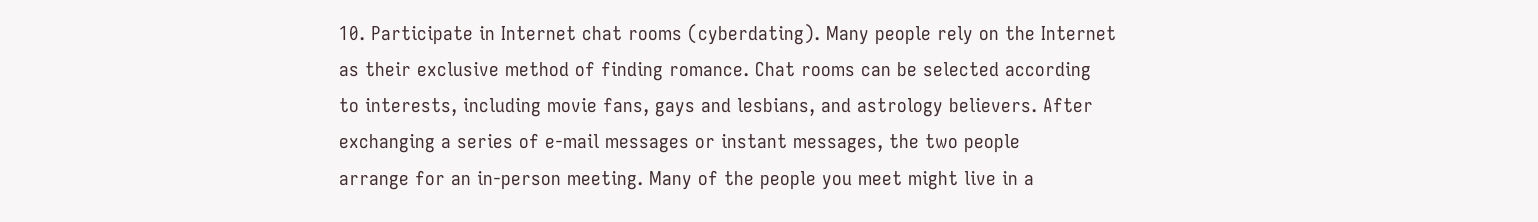10. Participate in Internet chat rooms (cyberdating). Many people rely on the Internet
as their exclusive method of finding romance. Chat rooms can be selected according
to interests, including movie fans, gays and lesbians, and astrology believers. After
exchanging a series of e-mail messages or instant messages, the two people
arrange for an in-person meeting. Many of the people you meet might live in a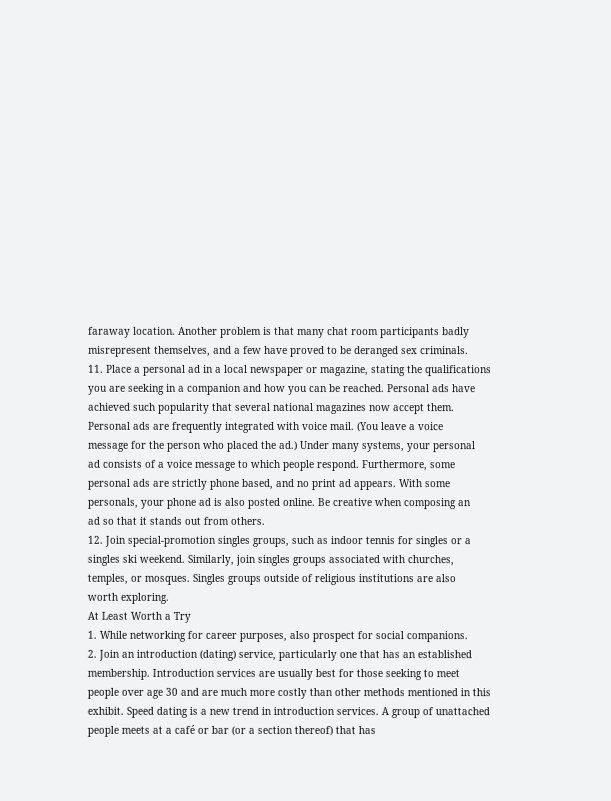faraway location. Another problem is that many chat room participants badly
misrepresent themselves, and a few have proved to be deranged sex criminals.
11. Place a personal ad in a local newspaper or magazine, stating the qualifications
you are seeking in a companion and how you can be reached. Personal ads have
achieved such popularity that several national magazines now accept them.
Personal ads are frequently integrated with voice mail. (You leave a voice
message for the person who placed the ad.) Under many systems, your personal
ad consists of a voice message to which people respond. Furthermore, some
personal ads are strictly phone based, and no print ad appears. With some
personals, your phone ad is also posted online. Be creative when composing an
ad so that it stands out from others.
12. Join special-promotion singles groups, such as indoor tennis for singles or a
singles ski weekend. Similarly, join singles groups associated with churches,
temples, or mosques. Singles groups outside of religious institutions are also
worth exploring.
At Least Worth a Try
1. While networking for career purposes, also prospect for social companions.
2. Join an introduction (dating) service, particularly one that has an established
membership. Introduction services are usually best for those seeking to meet
people over age 30 and are much more costly than other methods mentioned in this
exhibit. Speed dating is a new trend in introduction services. A group of unattached
people meets at a café or bar (or a section thereof) that has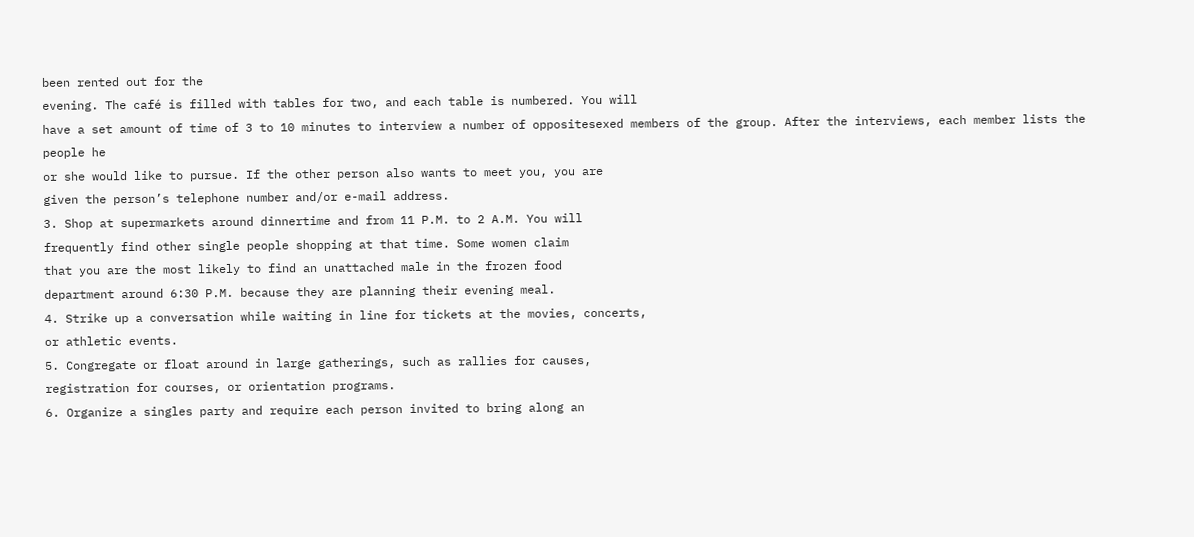been rented out for the
evening. The café is filled with tables for two, and each table is numbered. You will
have a set amount of time of 3 to 10 minutes to interview a number of oppositesexed members of the group. After the interviews, each member lists the people he
or she would like to pursue. If the other person also wants to meet you, you are
given the person’s telephone number and/or e-mail address.
3. Shop at supermarkets around dinnertime and from 11 P.M. to 2 A.M. You will
frequently find other single people shopping at that time. Some women claim
that you are the most likely to find an unattached male in the frozen food
department around 6:30 P.M. because they are planning their evening meal.
4. Strike up a conversation while waiting in line for tickets at the movies, concerts,
or athletic events.
5. Congregate or float around in large gatherings, such as rallies for causes,
registration for courses, or orientation programs.
6. Organize a singles party and require each person invited to bring along an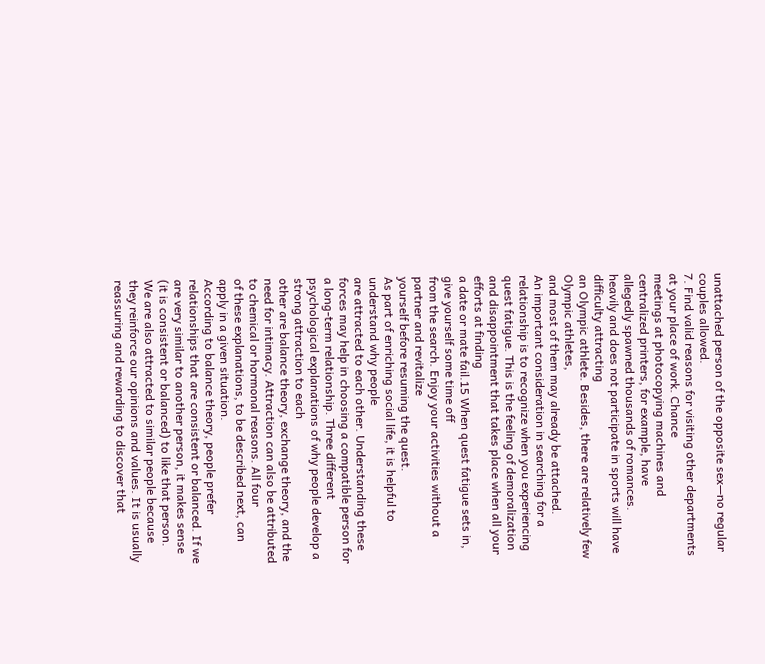unattached person of the opposite sex—no regular couples allowed.
7. Find valid reasons for visiting other departments at your place of work. Chance
meetings at photocopying machines and centralized printers, for example, have
allegedly spawned thousands of romances.
heavily and does not participate in sports will have difficulty attracting
an Olympic athlete. Besides, there are relatively few Olympic athletes,
and most of them may already be attached.
An important consideration in searching for a relationship is to recognize when you experiencing quest fatigue. This is the feeling of demoralization and disappointment that takes place when all your efforts at finding
a date or mate fail.15 When quest fatigue sets in, give yourself some time off
from the search. Enjoy your activities without a partner and revitalize
yourself before resuming the quest.
As part of enriching social life, it is helpful to understand why people
are attracted to each other. Understanding these forces may help in choosing a compatible person for a long-term relationship. Three different psychological explanations of why people develop a strong attraction to each
other are balance theory, exchange theory, and the need for intimacy. Attraction can also be attributed to chemical or hormonal reasons. All four
of these explanations, to be described next, can apply in a given situation.
According to balance theory, people prefer relationships that are consistent or balanced. If we are very similar to another person, it makes sense
(it is consistent or balanced) to like that person. We are also attracted to similar people because they reinforce our opinions and values. It is usually reassuring and rewarding to discover that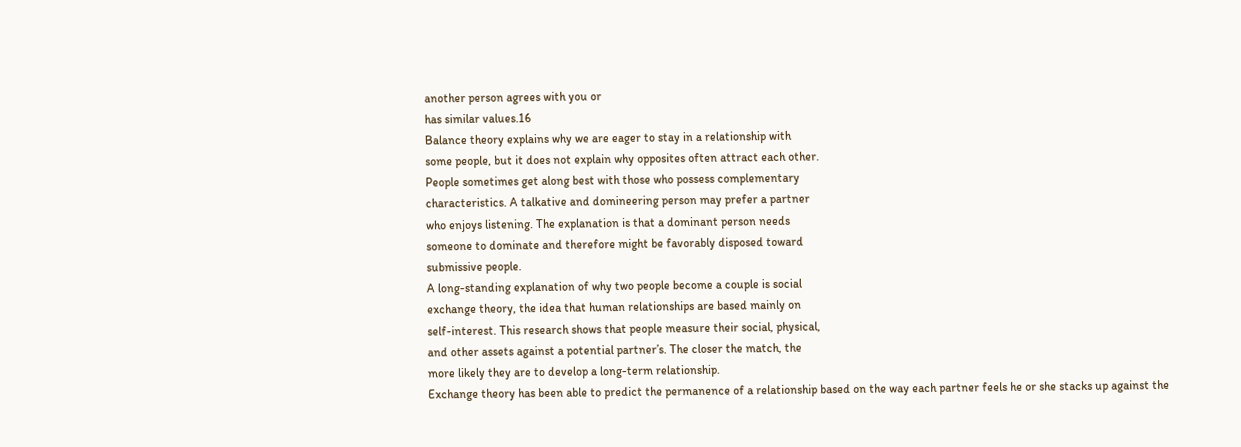another person agrees with you or
has similar values.16
Balance theory explains why we are eager to stay in a relationship with
some people, but it does not explain why opposites often attract each other.
People sometimes get along best with those who possess complementary
characteristics. A talkative and domineering person may prefer a partner
who enjoys listening. The explanation is that a dominant person needs
someone to dominate and therefore might be favorably disposed toward
submissive people.
A long-standing explanation of why two people become a couple is social
exchange theory, the idea that human relationships are based mainly on
self-interest. This research shows that people measure their social, physical,
and other assets against a potential partner’s. The closer the match, the
more likely they are to develop a long-term relationship.
Exchange theory has been able to predict the permanence of a relationship based on the way each partner feels he or she stacks up against the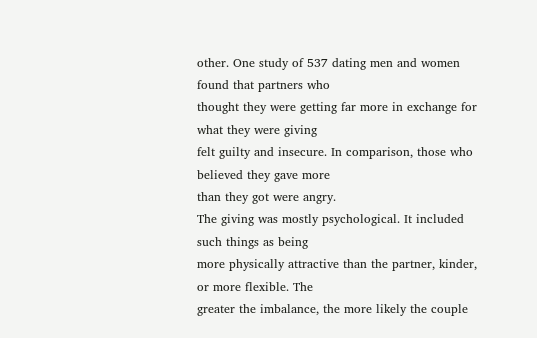other. One study of 537 dating men and women found that partners who
thought they were getting far more in exchange for what they were giving
felt guilty and insecure. In comparison, those who believed they gave more
than they got were angry.
The giving was mostly psychological. It included such things as being
more physically attractive than the partner, kinder, or more flexible. The
greater the imbalance, the more likely the couple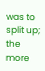was to split up; the more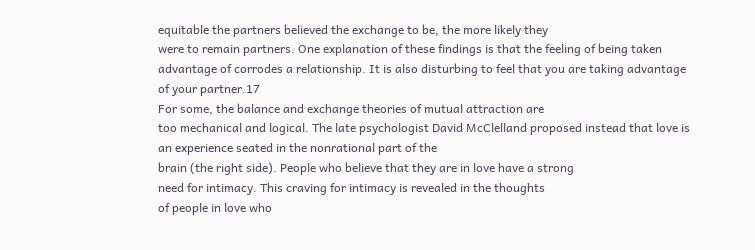equitable the partners believed the exchange to be, the more likely they
were to remain partners. One explanation of these findings is that the feeling of being taken advantage of corrodes a relationship. It is also disturbing to feel that you are taking advantage of your partner.17
For some, the balance and exchange theories of mutual attraction are
too mechanical and logical. The late psychologist David McClelland proposed instead that love is an experience seated in the nonrational part of the
brain (the right side). People who believe that they are in love have a strong
need for intimacy. This craving for intimacy is revealed in the thoughts
of people in love who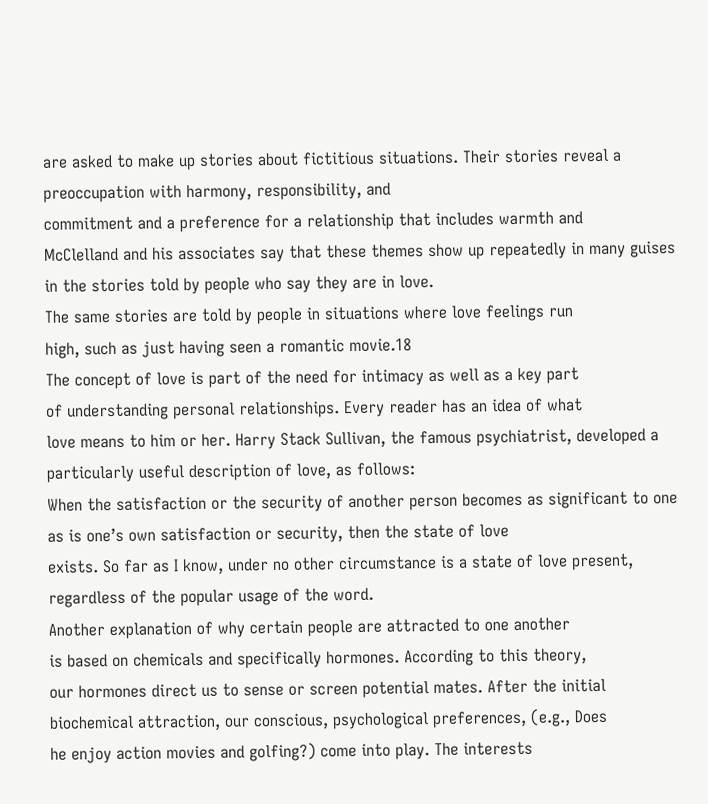are asked to make up stories about fictitious situations. Their stories reveal a preoccupation with harmony, responsibility, and
commitment and a preference for a relationship that includes warmth and
McClelland and his associates say that these themes show up repeatedly in many guises in the stories told by people who say they are in love.
The same stories are told by people in situations where love feelings run
high, such as just having seen a romantic movie.18
The concept of love is part of the need for intimacy as well as a key part
of understanding personal relationships. Every reader has an idea of what
love means to him or her. Harry Stack Sullivan, the famous psychiatrist, developed a particularly useful description of love, as follows:
When the satisfaction or the security of another person becomes as significant to one as is one’s own satisfaction or security, then the state of love
exists. So far as I know, under no other circumstance is a state of love present, regardless of the popular usage of the word.
Another explanation of why certain people are attracted to one another
is based on chemicals and specifically hormones. According to this theory,
our hormones direct us to sense or screen potential mates. After the initial
biochemical attraction, our conscious, psychological preferences, (e.g., Does
he enjoy action movies and golfing?) come into play. The interests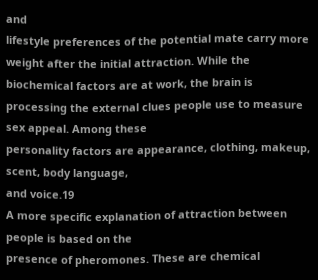and
lifestyle preferences of the potential mate carry more weight after the initial attraction. While the biochemical factors are at work, the brain is processing the external clues people use to measure sex appeal. Among these
personality factors are appearance, clothing, makeup, scent, body language,
and voice.19
A more specific explanation of attraction between people is based on the
presence of pheromones. These are chemical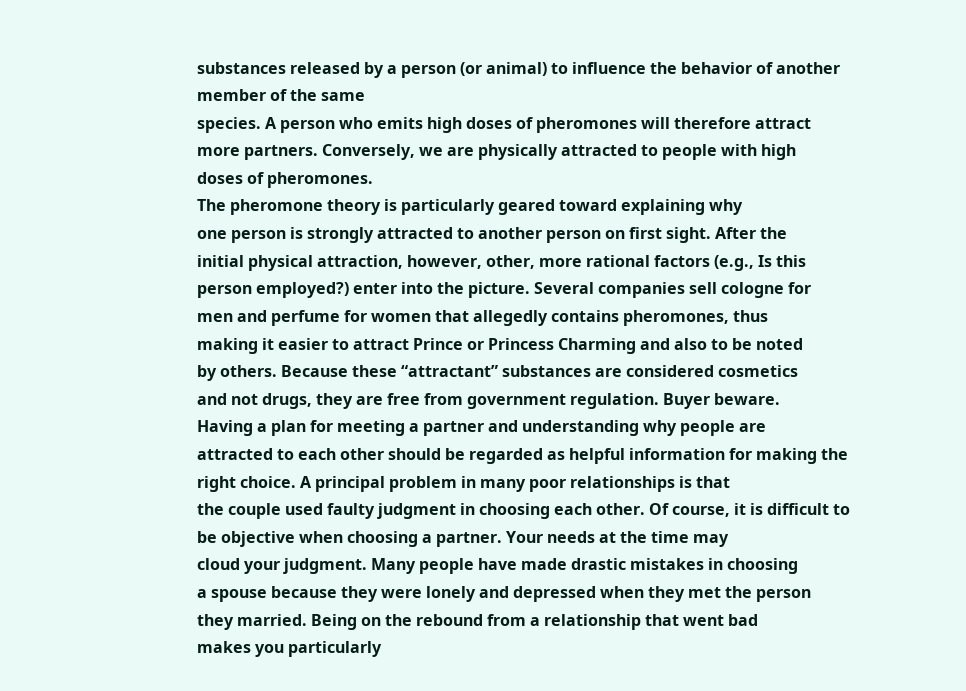substances released by a person (or animal) to influence the behavior of another member of the same
species. A person who emits high doses of pheromones will therefore attract
more partners. Conversely, we are physically attracted to people with high
doses of pheromones.
The pheromone theory is particularly geared toward explaining why
one person is strongly attracted to another person on first sight. After the
initial physical attraction, however, other, more rational factors (e.g., Is this
person employed?) enter into the picture. Several companies sell cologne for
men and perfume for women that allegedly contains pheromones, thus
making it easier to attract Prince or Princess Charming and also to be noted
by others. Because these “attractant” substances are considered cosmetics
and not drugs, they are free from government regulation. Buyer beware.
Having a plan for meeting a partner and understanding why people are
attracted to each other should be regarded as helpful information for making the right choice. A principal problem in many poor relationships is that
the couple used faulty judgment in choosing each other. Of course, it is difficult to be objective when choosing a partner. Your needs at the time may
cloud your judgment. Many people have made drastic mistakes in choosing
a spouse because they were lonely and depressed when they met the person
they married. Being on the rebound from a relationship that went bad
makes you particularly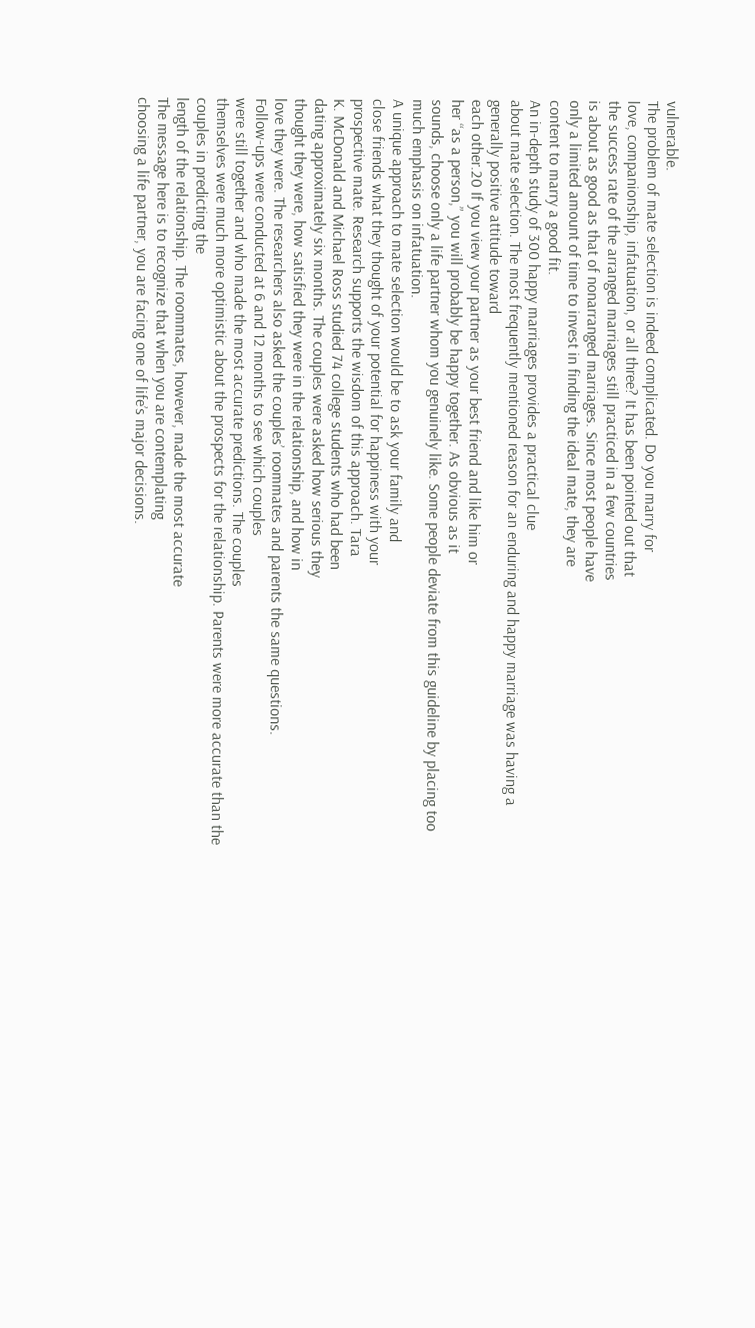vulnerable.
The problem of mate selection is indeed complicated. Do you marry for
love, companionship, infatuation, or all three? It has been pointed out that
the success rate of the arranged marriages still practiced in a few countries
is about as good as that of nonarranged marriages. Since most people have
only a limited amount of time to invest in finding the ideal mate, they are
content to marry a good fit.
An in-depth study of 300 happy marriages provides a practical clue
about mate selection. The most frequently mentioned reason for an enduring and happy marriage was having a generally positive attitude toward
each other.20 If you view your partner as your best friend and like him or
her “as a person,” you will probably be happy together. As obvious as it
sounds, choose only a life partner whom you genuinely like. Some people deviate from this guideline by placing too much emphasis on infatuation.
A unique approach to mate selection would be to ask your family and
close friends what they thought of your potential for happiness with your
prospective mate. Research supports the wisdom of this approach. Tara
K. McDonald and Michael Ross studied 74 college students who had been
dating approximately six months. The couples were asked how serious they
thought they were, how satisfied they were in the relationship, and how in
love they were. The researchers also asked the couples’ roommates and parents the same questions.
Follow-ups were conducted at 6 and 12 months to see which couples
were still together and who made the most accurate predictions. The couples
themselves were much more optimistic about the prospects for the relationship. Parents were more accurate than the couples in predicting the
length of the relationship. The roommates, however, made the most accurate
The message here is to recognize that when you are contemplating
choosing a life partner, you are facing one of life’s major decisions.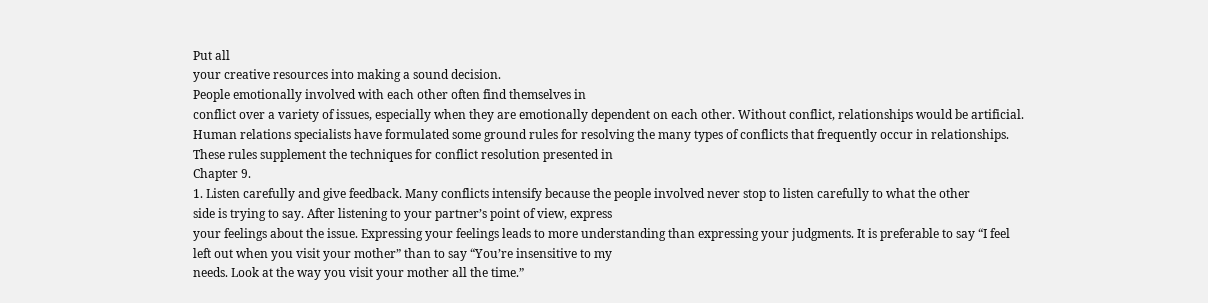Put all
your creative resources into making a sound decision.
People emotionally involved with each other often find themselves in
conflict over a variety of issues, especially when they are emotionally dependent on each other. Without conflict, relationships would be artificial.
Human relations specialists have formulated some ground rules for resolving the many types of conflicts that frequently occur in relationships.
These rules supplement the techniques for conflict resolution presented in
Chapter 9.
1. Listen carefully and give feedback. Many conflicts intensify because the people involved never stop to listen carefully to what the other
side is trying to say. After listening to your partner’s point of view, express
your feelings about the issue. Expressing your feelings leads to more understanding than expressing your judgments. It is preferable to say “I feel
left out when you visit your mother” than to say “You’re insensitive to my
needs. Look at the way you visit your mother all the time.”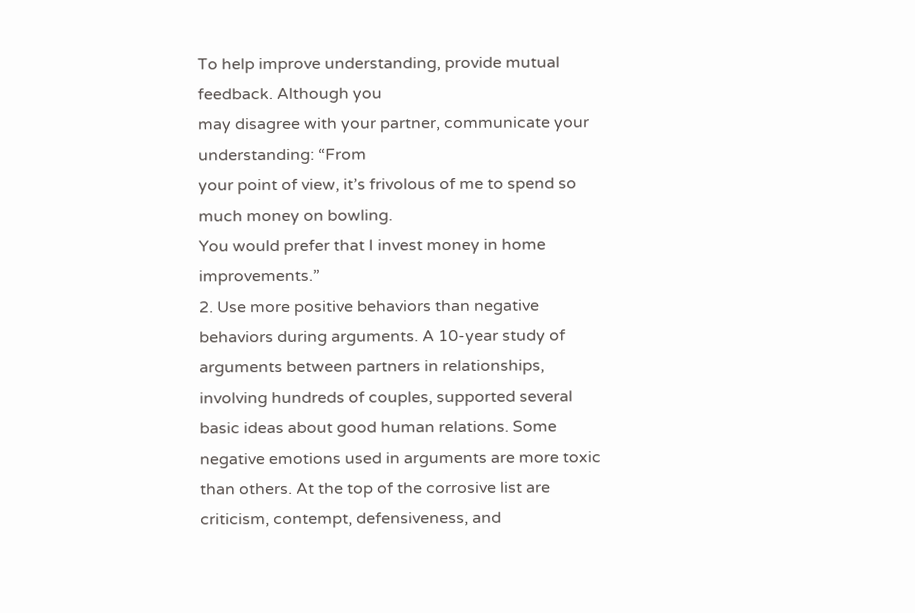To help improve understanding, provide mutual feedback. Although you
may disagree with your partner, communicate your understanding: “From
your point of view, it’s frivolous of me to spend so much money on bowling.
You would prefer that I invest money in home improvements.”
2. Use more positive behaviors than negative behaviors during arguments. A 10-year study of arguments between partners in relationships,
involving hundreds of couples, supported several basic ideas about good human relations. Some negative emotions used in arguments are more toxic
than others. At the top of the corrosive list are criticism, contempt, defensiveness, and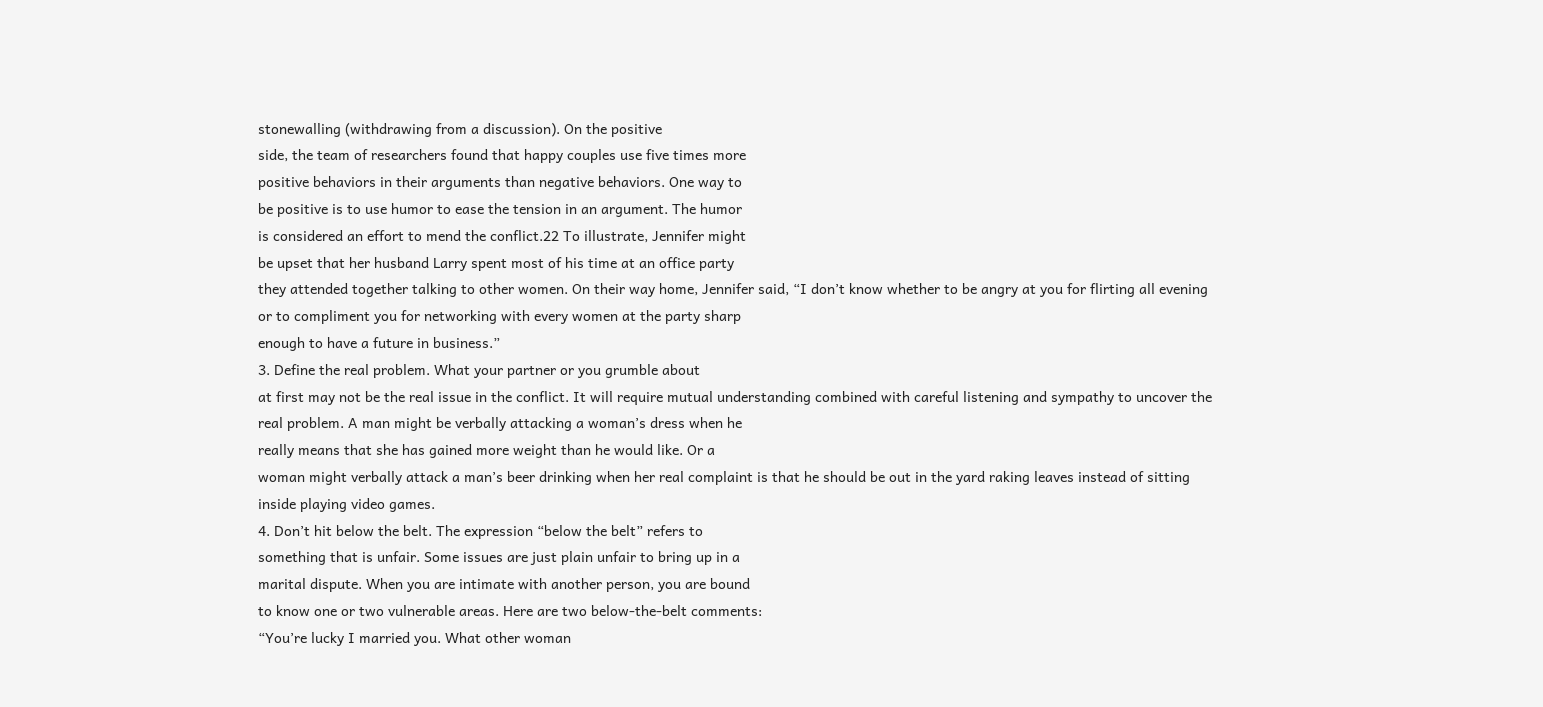stonewalling (withdrawing from a discussion). On the positive
side, the team of researchers found that happy couples use five times more
positive behaviors in their arguments than negative behaviors. One way to
be positive is to use humor to ease the tension in an argument. The humor
is considered an effort to mend the conflict.22 To illustrate, Jennifer might
be upset that her husband Larry spent most of his time at an office party
they attended together talking to other women. On their way home, Jennifer said, “I don’t know whether to be angry at you for flirting all evening
or to compliment you for networking with every women at the party sharp
enough to have a future in business.”
3. Define the real problem. What your partner or you grumble about
at first may not be the real issue in the conflict. It will require mutual understanding combined with careful listening and sympathy to uncover the
real problem. A man might be verbally attacking a woman’s dress when he
really means that she has gained more weight than he would like. Or a
woman might verbally attack a man’s beer drinking when her real complaint is that he should be out in the yard raking leaves instead of sitting
inside playing video games.
4. Don’t hit below the belt. The expression “below the belt” refers to
something that is unfair. Some issues are just plain unfair to bring up in a
marital dispute. When you are intimate with another person, you are bound
to know one or two vulnerable areas. Here are two below-the-belt comments:
“You’re lucky I married you. What other woman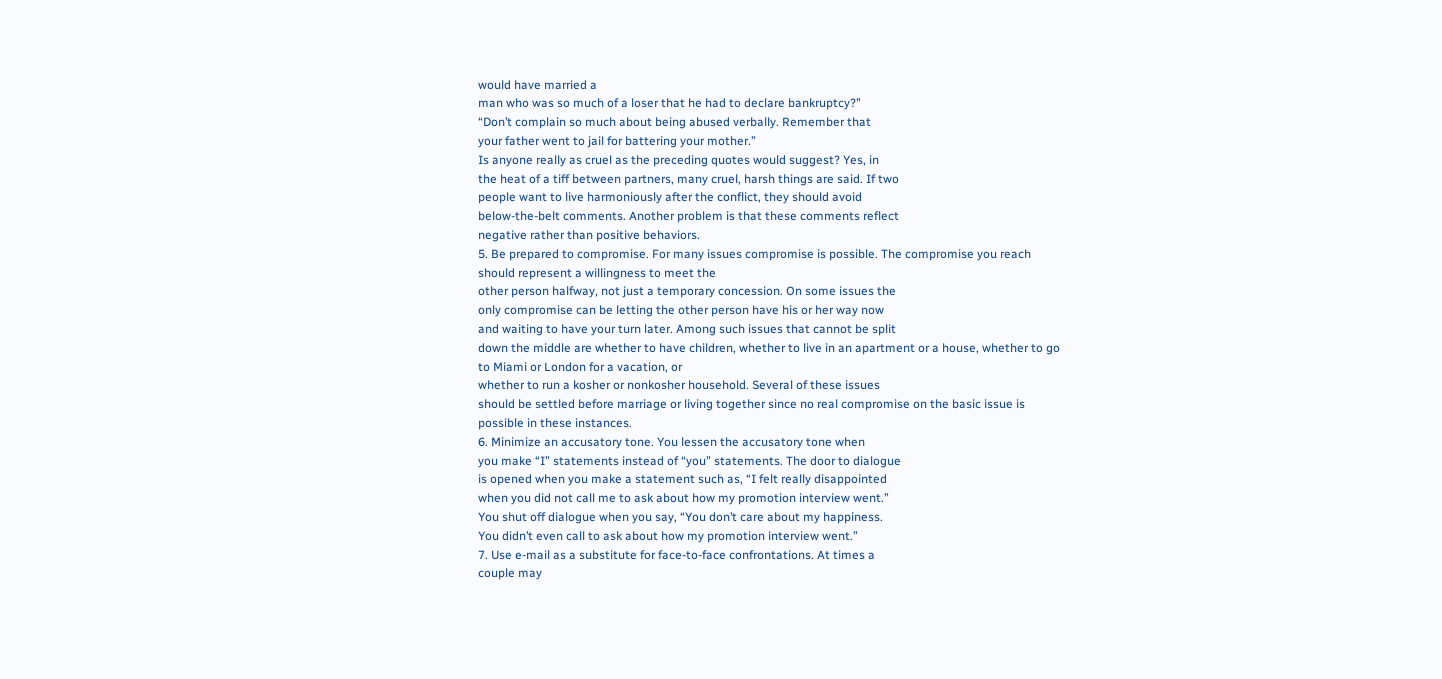would have married a
man who was so much of a loser that he had to declare bankruptcy?”
“Don’t complain so much about being abused verbally. Remember that
your father went to jail for battering your mother.”
Is anyone really as cruel as the preceding quotes would suggest? Yes, in
the heat of a tiff between partners, many cruel, harsh things are said. If two
people want to live harmoniously after the conflict, they should avoid
below-the-belt comments. Another problem is that these comments reflect
negative rather than positive behaviors.
5. Be prepared to compromise. For many issues compromise is possible. The compromise you reach should represent a willingness to meet the
other person halfway, not just a temporary concession. On some issues the
only compromise can be letting the other person have his or her way now
and waiting to have your turn later. Among such issues that cannot be split
down the middle are whether to have children, whether to live in an apartment or a house, whether to go to Miami or London for a vacation, or
whether to run a kosher or nonkosher household. Several of these issues
should be settled before marriage or living together since no real compromise on the basic issue is possible in these instances.
6. Minimize an accusatory tone. You lessen the accusatory tone when
you make “I” statements instead of “you” statements. The door to dialogue
is opened when you make a statement such as, “I felt really disappointed
when you did not call me to ask about how my promotion interview went.”
You shut off dialogue when you say, “You don’t care about my happiness.
You didn’t even call to ask about how my promotion interview went.”
7. Use e-mail as a substitute for face-to-face confrontations. At times a
couple may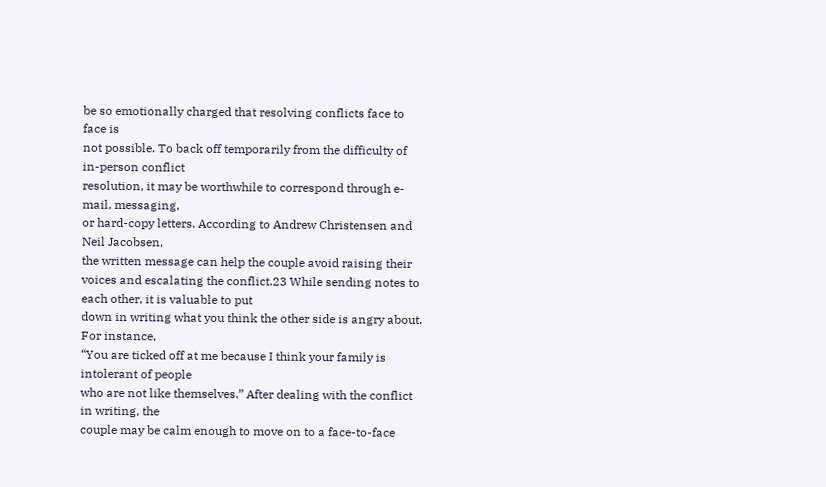be so emotionally charged that resolving conflicts face to face is
not possible. To back off temporarily from the difficulty of in-person conflict
resolution, it may be worthwhile to correspond through e-mail, messaging,
or hard-copy letters. According to Andrew Christensen and Neil Jacobsen,
the written message can help the couple avoid raising their voices and escalating the conflict.23 While sending notes to each other, it is valuable to put
down in writing what you think the other side is angry about. For instance,
“You are ticked off at me because I think your family is intolerant of people
who are not like themselves.” After dealing with the conflict in writing, the
couple may be calm enough to move on to a face-to-face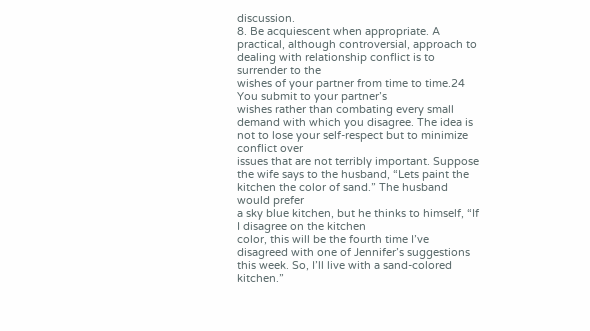discussion.
8. Be acquiescent when appropriate. A practical, although controversial, approach to dealing with relationship conflict is to surrender to the
wishes of your partner from time to time.24 You submit to your partner’s
wishes rather than combating every small demand with which you disagree. The idea is not to lose your self-respect but to minimize conflict over
issues that are not terribly important. Suppose the wife says to the husband, “Lets paint the kitchen the color of sand.” The husband would prefer
a sky blue kitchen, but he thinks to himself, “If I disagree on the kitchen
color, this will be the fourth time I’ve disagreed with one of Jennifer’s suggestions this week. So, I’ll live with a sand-colored kitchen.”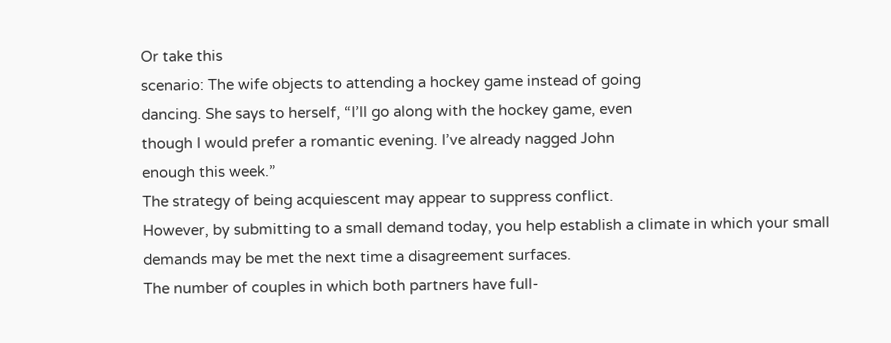Or take this
scenario: The wife objects to attending a hockey game instead of going
dancing. She says to herself, “I’ll go along with the hockey game, even
though I would prefer a romantic evening. I’ve already nagged John
enough this week.”
The strategy of being acquiescent may appear to suppress conflict.
However, by submitting to a small demand today, you help establish a climate in which your small demands may be met the next time a disagreement surfaces.
The number of couples in which both partners have full-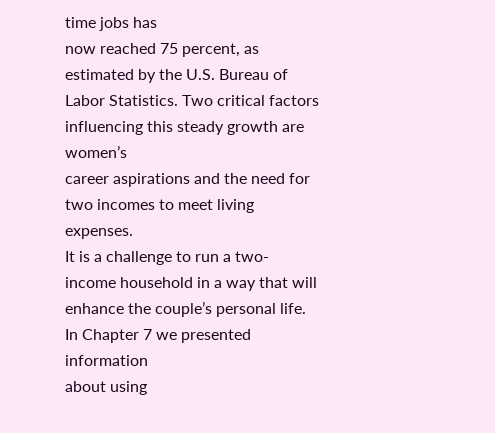time jobs has
now reached 75 percent, as estimated by the U.S. Bureau of Labor Statistics. Two critical factors influencing this steady growth are women’s
career aspirations and the need for two incomes to meet living expenses.
It is a challenge to run a two-income household in a way that will enhance the couple’s personal life. In Chapter 7 we presented information
about using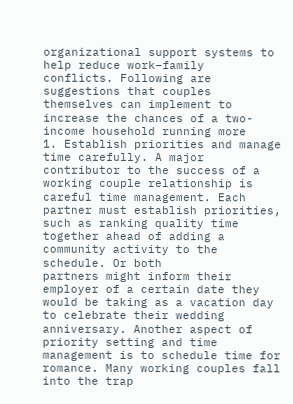organizational support systems to help reduce work–family
conflicts. Following are suggestions that couples themselves can implement to increase the chances of a two-income household running more
1. Establish priorities and manage time carefully. A major contributor to the success of a working couple relationship is careful time management. Each partner must establish priorities, such as ranking quality time
together ahead of adding a community activity to the schedule. Or both
partners might inform their employer of a certain date they would be taking as a vacation day to celebrate their wedding anniversary. Another aspect of priority setting and time management is to schedule time for
romance. Many working couples fall into the trap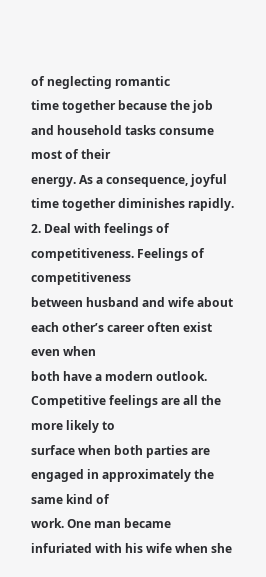of neglecting romantic
time together because the job and household tasks consume most of their
energy. As a consequence, joyful time together diminishes rapidly.
2. Deal with feelings of competitiveness. Feelings of competitiveness
between husband and wife about each other’s career often exist even when
both have a modern outlook. Competitive feelings are all the more likely to
surface when both parties are engaged in approximately the same kind of
work. One man became infuriated with his wife when she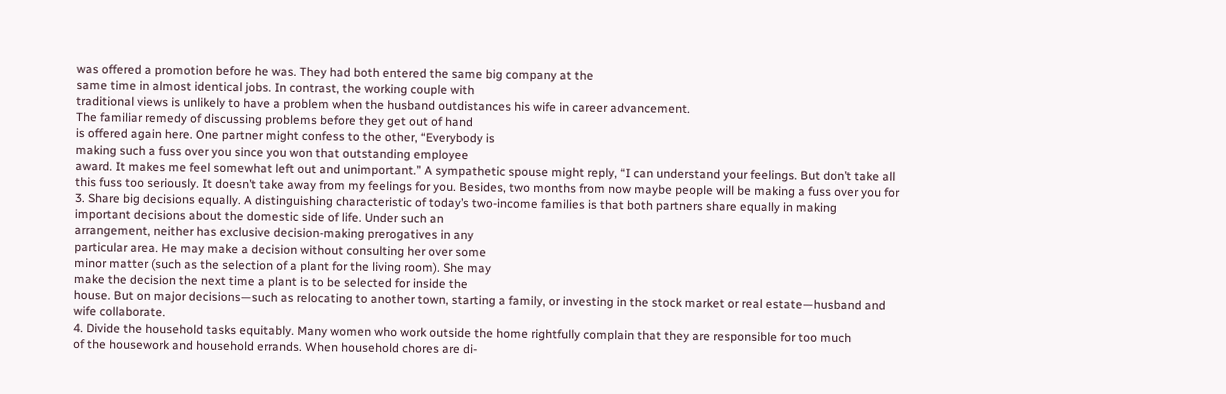was offered a promotion before he was. They had both entered the same big company at the
same time in almost identical jobs. In contrast, the working couple with
traditional views is unlikely to have a problem when the husband outdistances his wife in career advancement.
The familiar remedy of discussing problems before they get out of hand
is offered again here. One partner might confess to the other, “Everybody is
making such a fuss over you since you won that outstanding employee
award. It makes me feel somewhat left out and unimportant.” A sympathetic spouse might reply, “I can understand your feelings. But don’t take all
this fuss too seriously. It doesn’t take away from my feelings for you. Besides, two months from now maybe people will be making a fuss over you for
3. Share big decisions equally. A distinguishing characteristic of today’s two-income families is that both partners share equally in making
important decisions about the domestic side of life. Under such an
arrangement, neither has exclusive decision-making prerogatives in any
particular area. He may make a decision without consulting her over some
minor matter (such as the selection of a plant for the living room). She may
make the decision the next time a plant is to be selected for inside the
house. But on major decisions—such as relocating to another town, starting a family, or investing in the stock market or real estate—husband and
wife collaborate.
4. Divide the household tasks equitably. Many women who work outside the home rightfully complain that they are responsible for too much
of the housework and household errands. When household chores are di-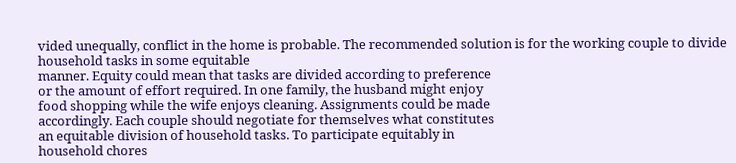vided unequally, conflict in the home is probable. The recommended solution is for the working couple to divide household tasks in some equitable
manner. Equity could mean that tasks are divided according to preference
or the amount of effort required. In one family, the husband might enjoy
food shopping while the wife enjoys cleaning. Assignments could be made
accordingly. Each couple should negotiate for themselves what constitutes
an equitable division of household tasks. To participate equitably in
household chores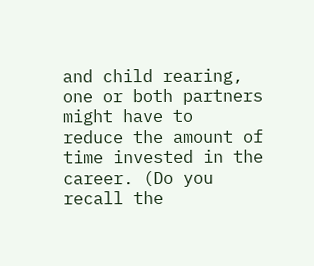and child rearing, one or both partners might have to
reduce the amount of time invested in the career. (Do you recall the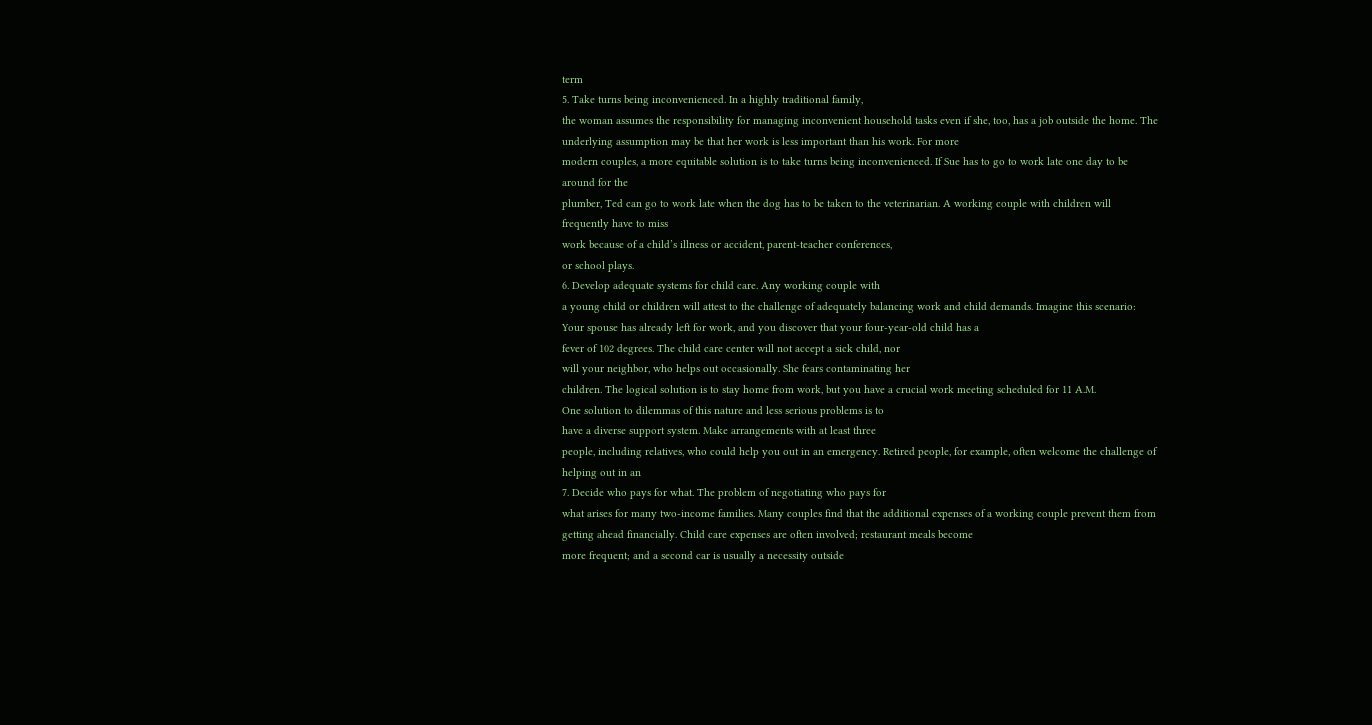term
5. Take turns being inconvenienced. In a highly traditional family,
the woman assumes the responsibility for managing inconvenient household tasks even if she, too, has a job outside the home. The underlying assumption may be that her work is less important than his work. For more
modern couples, a more equitable solution is to take turns being inconvenienced. If Sue has to go to work late one day to be around for the
plumber, Ted can go to work late when the dog has to be taken to the veterinarian. A working couple with children will frequently have to miss
work because of a child’s illness or accident, parent-teacher conferences,
or school plays.
6. Develop adequate systems for child care. Any working couple with
a young child or children will attest to the challenge of adequately balancing work and child demands. Imagine this scenario: Your spouse has already left for work, and you discover that your four-year-old child has a
fever of 102 degrees. The child care center will not accept a sick child, nor
will your neighbor, who helps out occasionally. She fears contaminating her
children. The logical solution is to stay home from work, but you have a crucial work meeting scheduled for 11 A.M.
One solution to dilemmas of this nature and less serious problems is to
have a diverse support system. Make arrangements with at least three
people, including relatives, who could help you out in an emergency. Retired people, for example, often welcome the challenge of helping out in an
7. Decide who pays for what. The problem of negotiating who pays for
what arises for many two-income families. Many couples find that the additional expenses of a working couple prevent them from getting ahead financially. Child care expenses are often involved; restaurant meals become
more frequent; and a second car is usually a necessity outside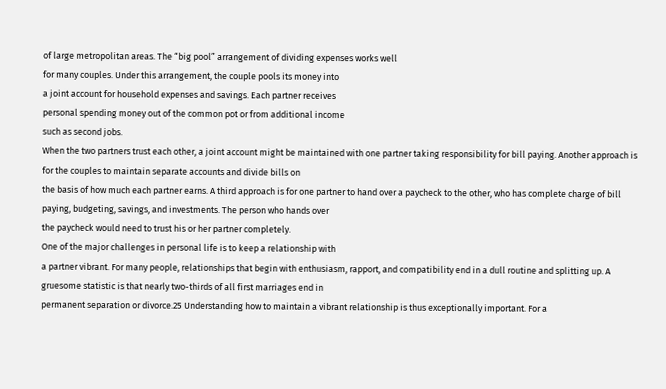of large metropolitan areas. The “big pool” arrangement of dividing expenses works well
for many couples. Under this arrangement, the couple pools its money into
a joint account for household expenses and savings. Each partner receives
personal spending money out of the common pot or from additional income
such as second jobs.
When the two partners trust each other, a joint account might be maintained with one partner taking responsibility for bill paying. Another approach is for the couples to maintain separate accounts and divide bills on
the basis of how much each partner earns. A third approach is for one partner to hand over a paycheck to the other, who has complete charge of bill
paying, budgeting, savings, and investments. The person who hands over
the paycheck would need to trust his or her partner completely.
One of the major challenges in personal life is to keep a relationship with
a partner vibrant. For many people, relationships that begin with enthusiasm, rapport, and compatibility end in a dull routine and splitting up. A
gruesome statistic is that nearly two-thirds of all first marriages end in
permanent separation or divorce.25 Understanding how to maintain a vibrant relationship is thus exceptionally important. For a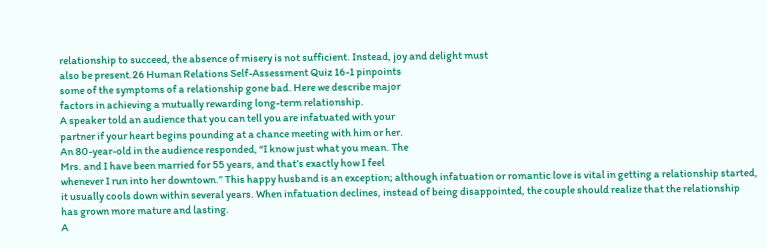relationship to succeed, the absence of misery is not sufficient. Instead, joy and delight must
also be present.26 Human Relations Self-Assessment Quiz 16-1 pinpoints
some of the symptoms of a relationship gone bad. Here we describe major
factors in achieving a mutually rewarding long-term relationship.
A speaker told an audience that you can tell you are infatuated with your
partner if your heart begins pounding at a chance meeting with him or her.
An 80-year-old in the audience responded, “I know just what you mean. The
Mrs. and I have been married for 55 years, and that’s exactly how I feel
whenever I run into her downtown.” This happy husband is an exception; although infatuation or romantic love is vital in getting a relationship started,
it usually cools down within several years. When infatuation declines, instead of being disappointed, the couple should realize that the relationship
has grown more mature and lasting.
A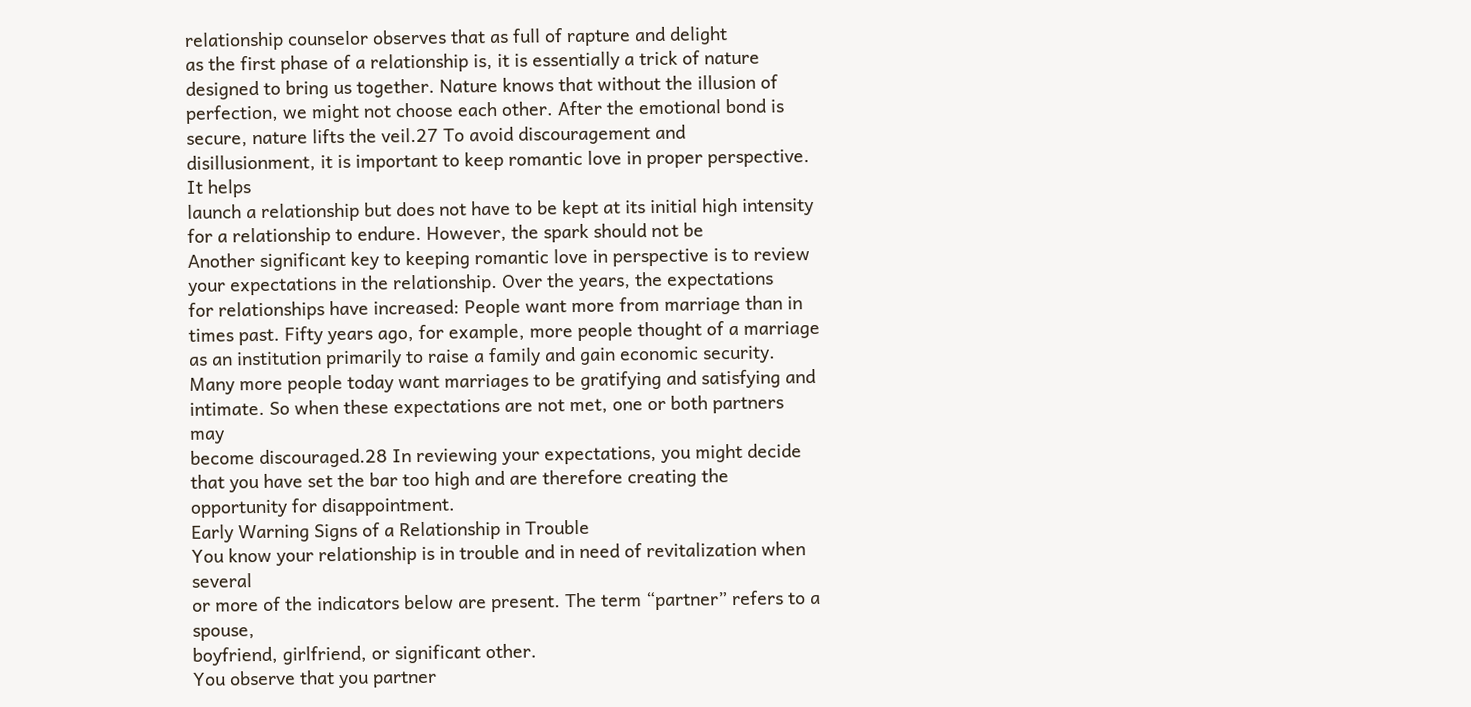relationship counselor observes that as full of rapture and delight
as the first phase of a relationship is, it is essentially a trick of nature designed to bring us together. Nature knows that without the illusion of
perfection, we might not choose each other. After the emotional bond is
secure, nature lifts the veil.27 To avoid discouragement and disillusionment, it is important to keep romantic love in proper perspective. It helps
launch a relationship but does not have to be kept at its initial high intensity for a relationship to endure. However, the spark should not be
Another significant key to keeping romantic love in perspective is to review your expectations in the relationship. Over the years, the expectations
for relationships have increased: People want more from marriage than in
times past. Fifty years ago, for example, more people thought of a marriage
as an institution primarily to raise a family and gain economic security.
Many more people today want marriages to be gratifying and satisfying and
intimate. So when these expectations are not met, one or both partners may
become discouraged.28 In reviewing your expectations, you might decide
that you have set the bar too high and are therefore creating the opportunity for disappointment.
Early Warning Signs of a Relationship in Trouble
You know your relationship is in trouble and in need of revitalization when several
or more of the indicators below are present. The term “partner” refers to a spouse,
boyfriend, girlfriend, or significant other.
You observe that you partner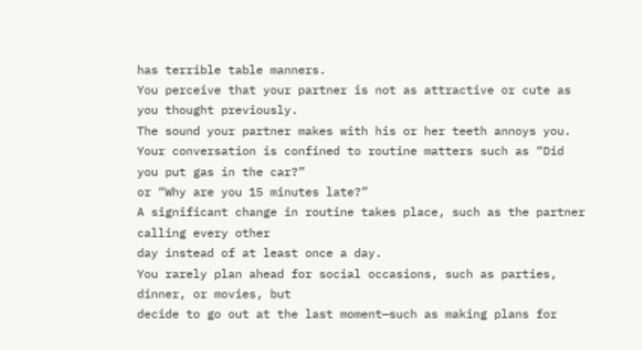has terrible table manners.
You perceive that your partner is not as attractive or cute as you thought previously.
The sound your partner makes with his or her teeth annoys you.
Your conversation is confined to routine matters such as “Did you put gas in the car?”
or “Why are you 15 minutes late?”
A significant change in routine takes place, such as the partner calling every other
day instead of at least once a day.
You rarely plan ahead for social occasions, such as parties, dinner, or movies, but
decide to go out at the last moment—such as making plans for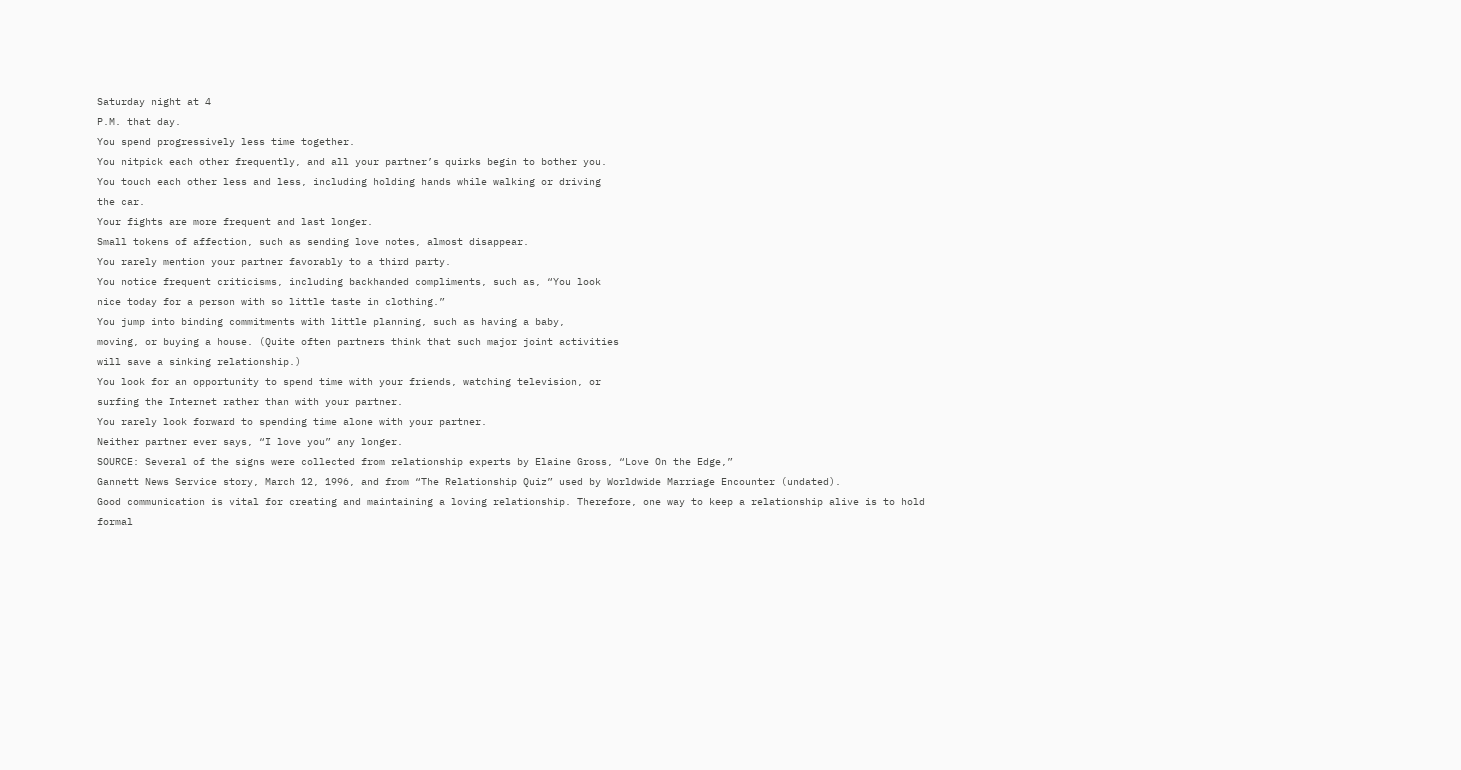Saturday night at 4
P.M. that day.
You spend progressively less time together.
You nitpick each other frequently, and all your partner’s quirks begin to bother you.
You touch each other less and less, including holding hands while walking or driving
the car.
Your fights are more frequent and last longer.
Small tokens of affection, such as sending love notes, almost disappear.
You rarely mention your partner favorably to a third party.
You notice frequent criticisms, including backhanded compliments, such as, “You look
nice today for a person with so little taste in clothing.”
You jump into binding commitments with little planning, such as having a baby,
moving, or buying a house. (Quite often partners think that such major joint activities
will save a sinking relationship.)
You look for an opportunity to spend time with your friends, watching television, or
surfing the Internet rather than with your partner.
You rarely look forward to spending time alone with your partner.
Neither partner ever says, “I love you” any longer.
SOURCE: Several of the signs were collected from relationship experts by Elaine Gross, “Love On the Edge,”
Gannett News Service story, March 12, 1996, and from “The Relationship Quiz” used by Worldwide Marriage Encounter (undated).
Good communication is vital for creating and maintaining a loving relationship. Therefore, one way to keep a relationship alive is to hold formal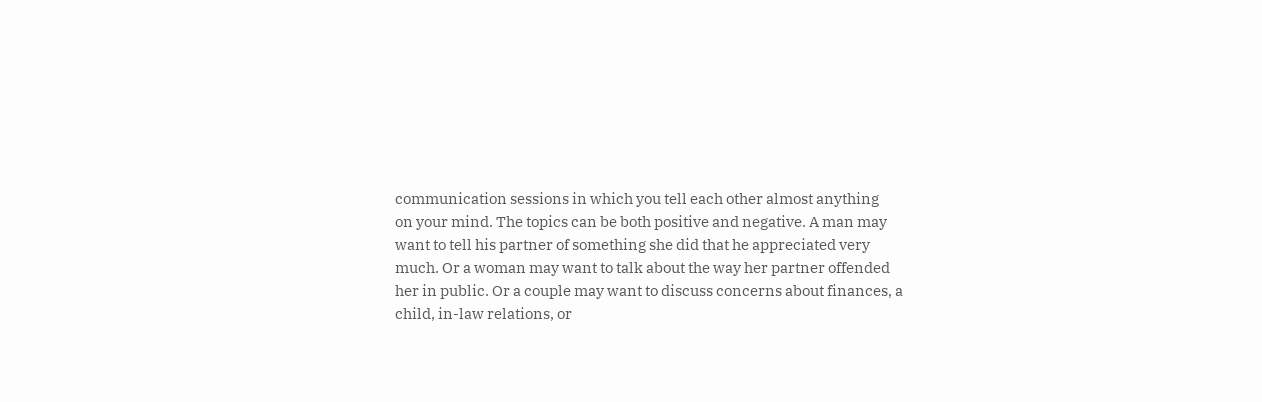communication sessions in which you tell each other almost anything
on your mind. The topics can be both positive and negative. A man may
want to tell his partner of something she did that he appreciated very
much. Or a woman may want to talk about the way her partner offended
her in public. Or a couple may want to discuss concerns about finances, a
child, in-law relations, or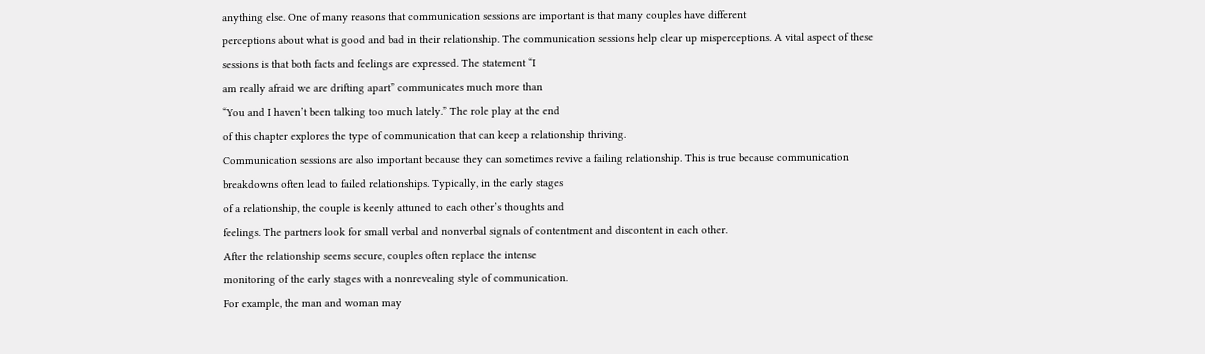anything else. One of many reasons that communication sessions are important is that many couples have different
perceptions about what is good and bad in their relationship. The communication sessions help clear up misperceptions. A vital aspect of these
sessions is that both facts and feelings are expressed. The statement “I
am really afraid we are drifting apart” communicates much more than
“You and I haven’t been talking too much lately.” The role play at the end
of this chapter explores the type of communication that can keep a relationship thriving.
Communication sessions are also important because they can sometimes revive a failing relationship. This is true because communication
breakdowns often lead to failed relationships. Typically, in the early stages
of a relationship, the couple is keenly attuned to each other’s thoughts and
feelings. The partners look for small verbal and nonverbal signals of contentment and discontent in each other.
After the relationship seems secure, couples often replace the intense
monitoring of the early stages with a nonrevealing style of communication.
For example, the man and woman may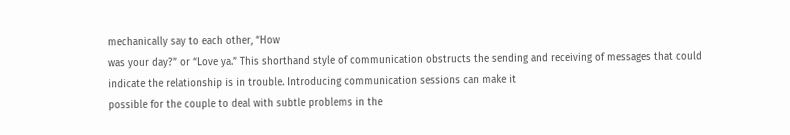mechanically say to each other, “How
was your day?” or “Love ya.” This shorthand style of communication obstructs the sending and receiving of messages that could indicate the relationship is in trouble. Introducing communication sessions can make it
possible for the couple to deal with subtle problems in the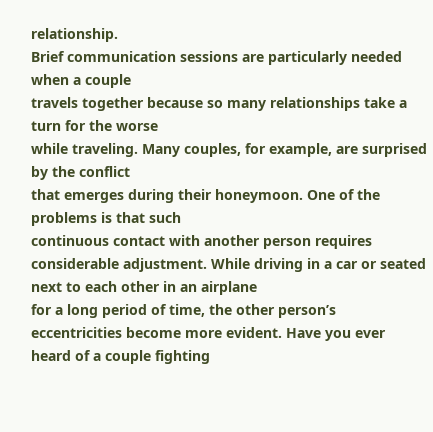relationship.
Brief communication sessions are particularly needed when a couple
travels together because so many relationships take a turn for the worse
while traveling. Many couples, for example, are surprised by the conflict
that emerges during their honeymoon. One of the problems is that such
continuous contact with another person requires considerable adjustment. While driving in a car or seated next to each other in an airplane
for a long period of time, the other person’s eccentricities become more evident. Have you ever heard of a couple fighting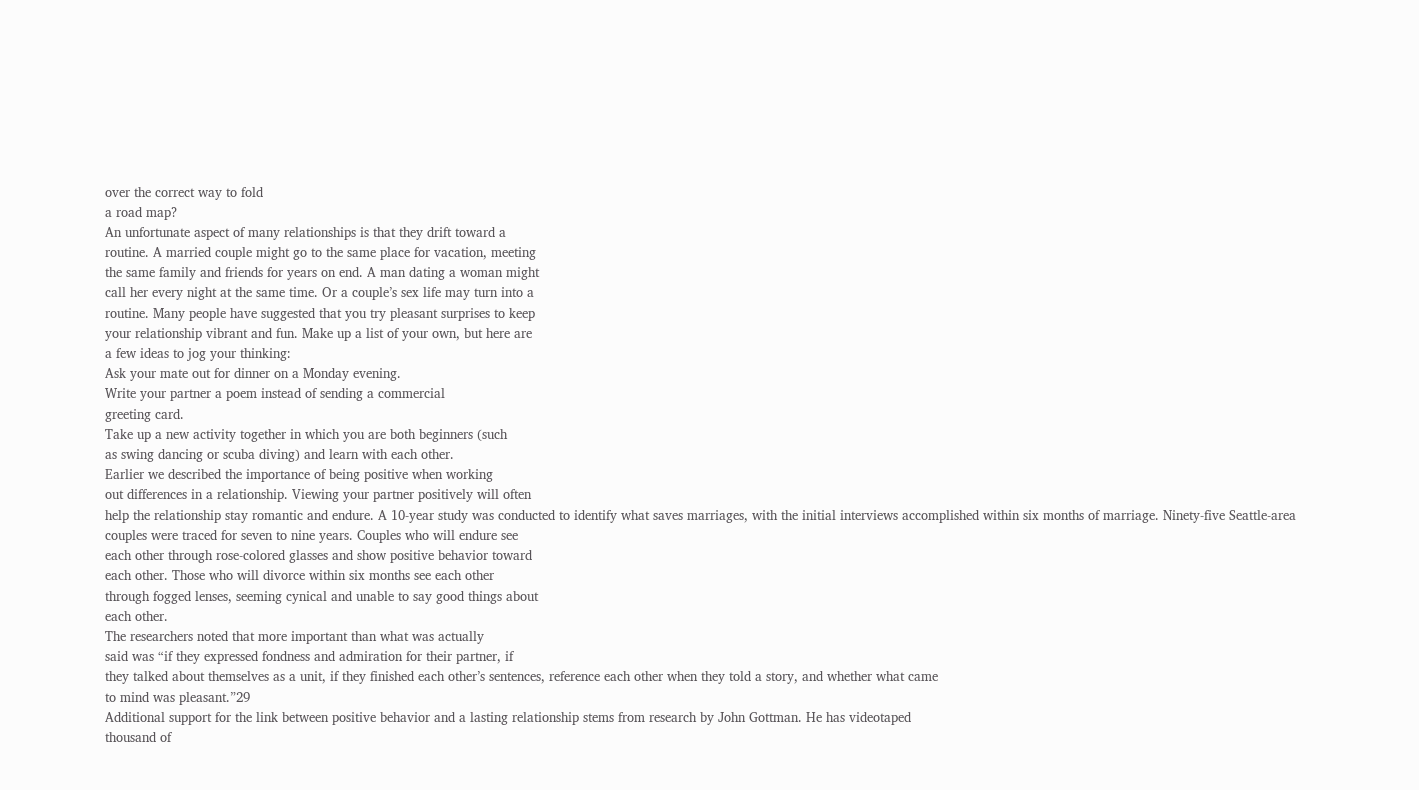over the correct way to fold
a road map?
An unfortunate aspect of many relationships is that they drift toward a
routine. A married couple might go to the same place for vacation, meeting
the same family and friends for years on end. A man dating a woman might
call her every night at the same time. Or a couple’s sex life may turn into a
routine. Many people have suggested that you try pleasant surprises to keep
your relationship vibrant and fun. Make up a list of your own, but here are
a few ideas to jog your thinking:
Ask your mate out for dinner on a Monday evening.
Write your partner a poem instead of sending a commercial
greeting card.
Take up a new activity together in which you are both beginners (such
as swing dancing or scuba diving) and learn with each other.
Earlier we described the importance of being positive when working
out differences in a relationship. Viewing your partner positively will often
help the relationship stay romantic and endure. A 10-year study was conducted to identify what saves marriages, with the initial interviews accomplished within six months of marriage. Ninety-five Seattle-area
couples were traced for seven to nine years. Couples who will endure see
each other through rose-colored glasses and show positive behavior toward
each other. Those who will divorce within six months see each other
through fogged lenses, seeming cynical and unable to say good things about
each other.
The researchers noted that more important than what was actually
said was “if they expressed fondness and admiration for their partner, if
they talked about themselves as a unit, if they finished each other’s sentences, reference each other when they told a story, and whether what came
to mind was pleasant.”29
Additional support for the link between positive behavior and a lasting relationship stems from research by John Gottman. He has videotaped
thousand of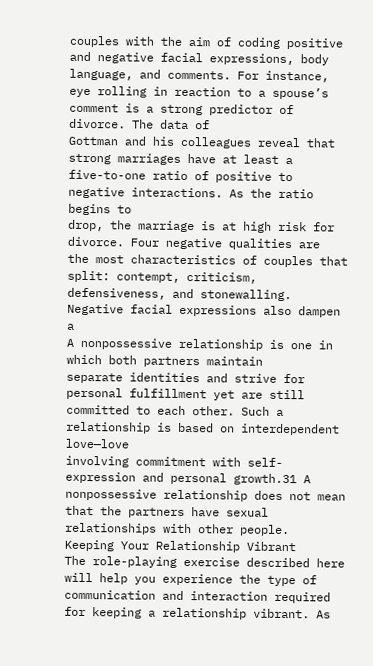couples with the aim of coding positive and negative facial expressions, body language, and comments. For instance, eye rolling in reaction to a spouse’s comment is a strong predictor of divorce. The data of
Gottman and his colleagues reveal that strong marriages have at least a
five-to-one ratio of positive to negative interactions. As the ratio begins to
drop, the marriage is at high risk for divorce. Four negative qualities are
the most characteristics of couples that split: contempt, criticism, defensiveness, and stonewalling. Negative facial expressions also dampen a
A nonpossessive relationship is one in which both partners maintain
separate identities and strive for personal fulfillment yet are still committed to each other. Such a relationship is based on interdependent love—love
involving commitment with self-expression and personal growth.31 A nonpossessive relationship does not mean that the partners have sexual relationships with other people.
Keeping Your Relationship Vibrant
The role-playing exercise described here will help you experience the type of communication and interaction required for keeping a relationship vibrant. As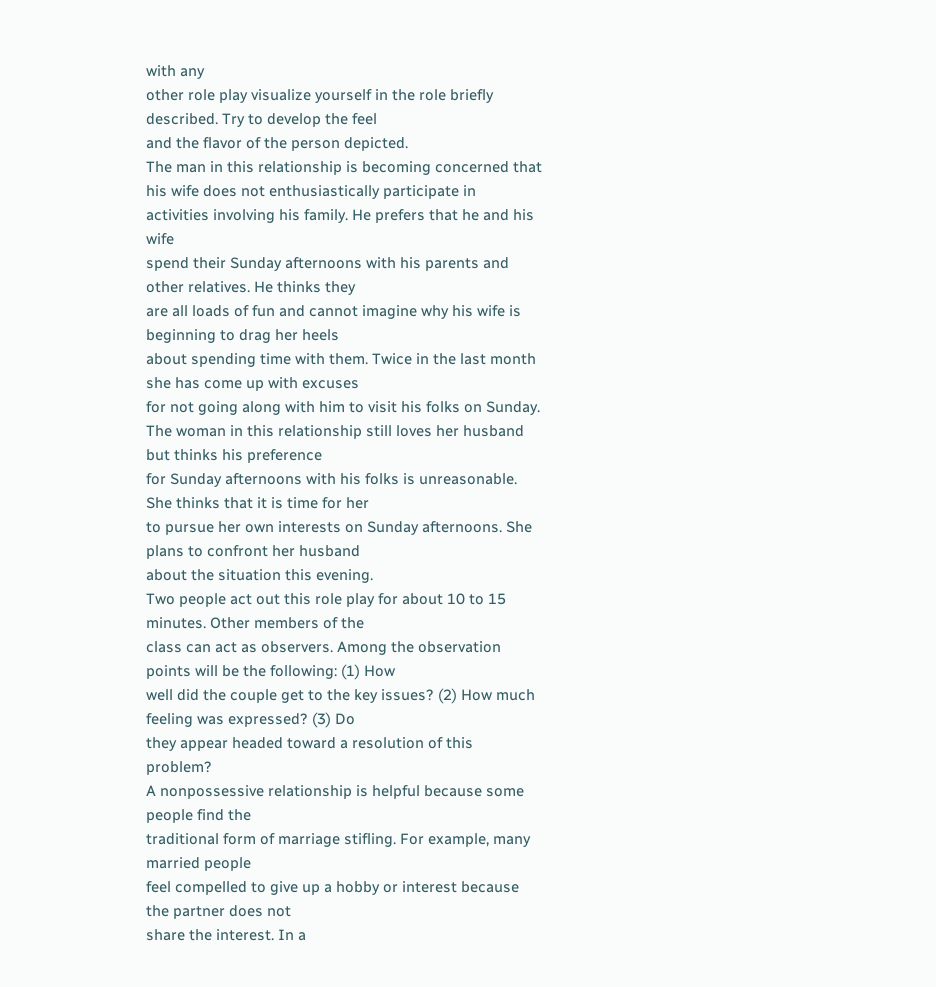with any
other role play visualize yourself in the role briefly described. Try to develop the feel
and the flavor of the person depicted.
The man in this relationship is becoming concerned that his wife does not enthusiastically participate in activities involving his family. He prefers that he and his wife
spend their Sunday afternoons with his parents and other relatives. He thinks they
are all loads of fun and cannot imagine why his wife is beginning to drag her heels
about spending time with them. Twice in the last month she has come up with excuses
for not going along with him to visit his folks on Sunday.
The woman in this relationship still loves her husband but thinks his preference
for Sunday afternoons with his folks is unreasonable. She thinks that it is time for her
to pursue her own interests on Sunday afternoons. She plans to confront her husband
about the situation this evening.
Two people act out this role play for about 10 to 15 minutes. Other members of the
class can act as observers. Among the observation points will be the following: (1) How
well did the couple get to the key issues? (2) How much feeling was expressed? (3) Do
they appear headed toward a resolution of this problem?
A nonpossessive relationship is helpful because some people find the
traditional form of marriage stifling. For example, many married people
feel compelled to give up a hobby or interest because the partner does not
share the interest. In a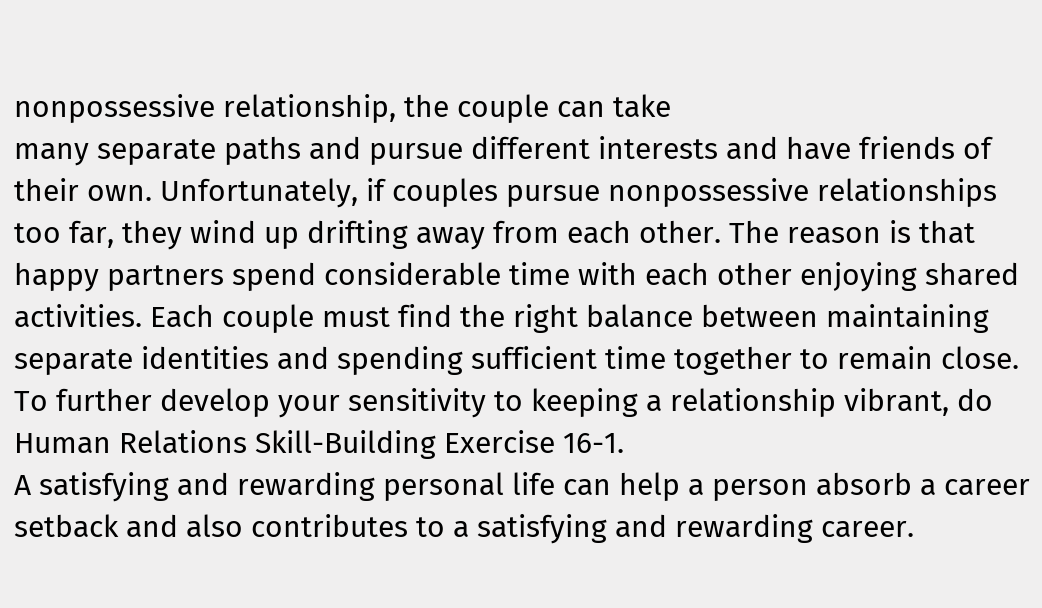nonpossessive relationship, the couple can take
many separate paths and pursue different interests and have friends of
their own. Unfortunately, if couples pursue nonpossessive relationships
too far, they wind up drifting away from each other. The reason is that
happy partners spend considerable time with each other enjoying shared
activities. Each couple must find the right balance between maintaining
separate identities and spending sufficient time together to remain close.
To further develop your sensitivity to keeping a relationship vibrant, do
Human Relations Skill-Building Exercise 16-1.
A satisfying and rewarding personal life can help a person absorb a career
setback and also contributes to a satisfying and rewarding career.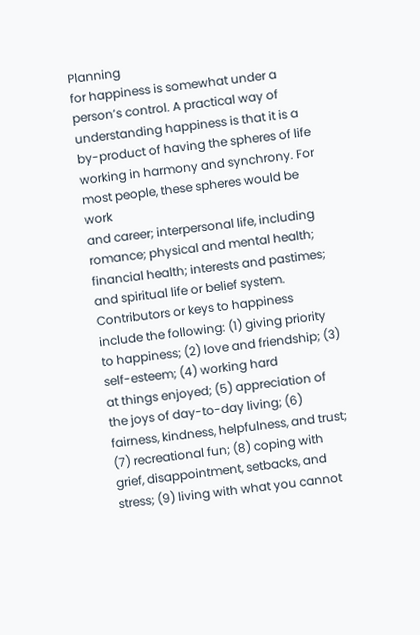Planning
for happiness is somewhat under a person’s control. A practical way of understanding happiness is that it is a by-product of having the spheres of life working in harmony and synchrony. For most people, these spheres would be work
and career; interpersonal life, including romance; physical and mental health;
financial health; interests and pastimes; and spiritual life or belief system.
Contributors or keys to happiness include the following: (1) giving priority to happiness; (2) love and friendship; (3) self-esteem; (4) working hard
at things enjoyed; (5) appreciation of the joys of day-to-day living; (6) fairness, kindness, helpfulness, and trust; (7) recreational fun; (8) coping with
grief, disappointment, setbacks, and stress; (9) living with what you cannot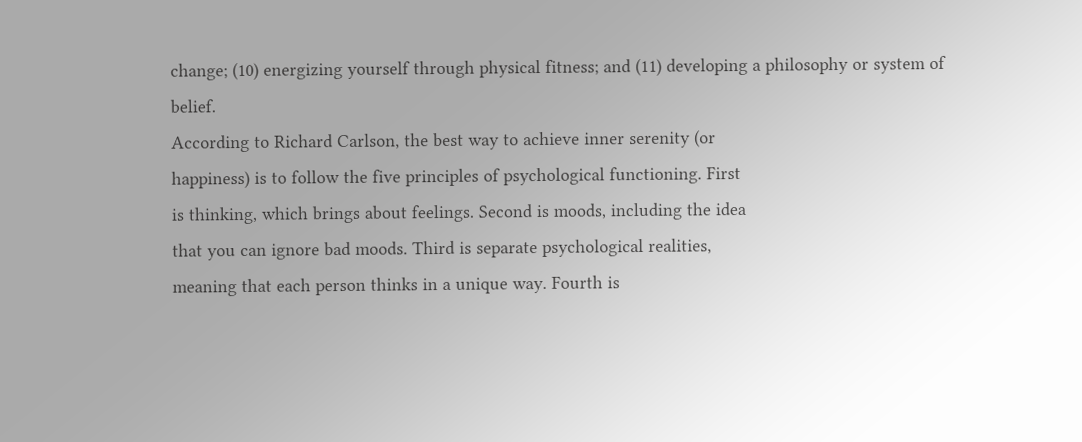change; (10) energizing yourself through physical fitness; and (11) developing a philosophy or system of belief.
According to Richard Carlson, the best way to achieve inner serenity (or
happiness) is to follow the five principles of psychological functioning. First
is thinking, which brings about feelings. Second is moods, including the idea
that you can ignore bad moods. Third is separate psychological realities,
meaning that each person thinks in a unique way. Fourth is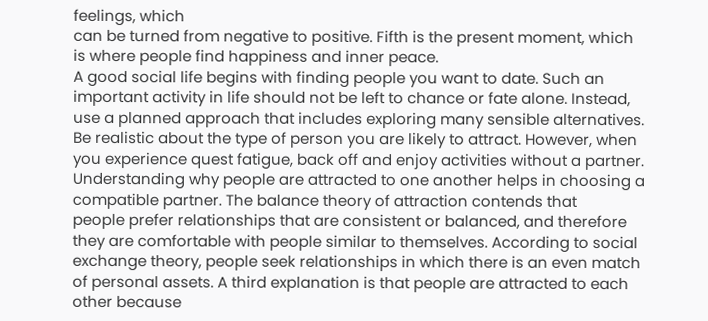feelings, which
can be turned from negative to positive. Fifth is the present moment, which
is where people find happiness and inner peace.
A good social life begins with finding people you want to date. Such an
important activity in life should not be left to chance or fate alone. Instead,
use a planned approach that includes exploring many sensible alternatives.
Be realistic about the type of person you are likely to attract. However, when
you experience quest fatigue, back off and enjoy activities without a partner.
Understanding why people are attracted to one another helps in choosing a compatible partner. The balance theory of attraction contends that
people prefer relationships that are consistent or balanced, and therefore
they are comfortable with people similar to themselves. According to social
exchange theory, people seek relationships in which there is an even match
of personal assets. A third explanation is that people are attracted to each
other because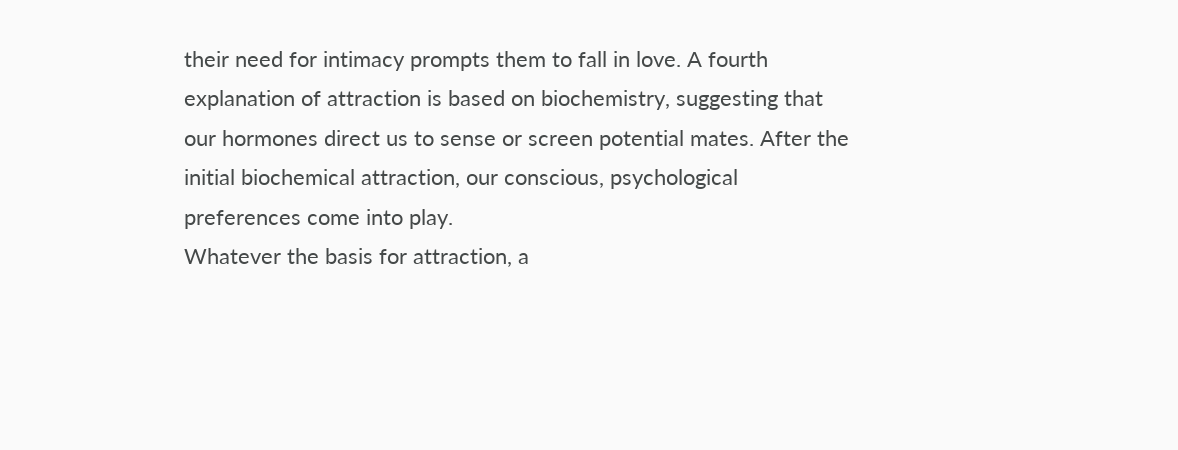their need for intimacy prompts them to fall in love. A fourth
explanation of attraction is based on biochemistry, suggesting that our hormones direct us to sense or screen potential mates. After the initial biochemical attraction, our conscious, psychological preferences come into play.
Whatever the basis for attraction, a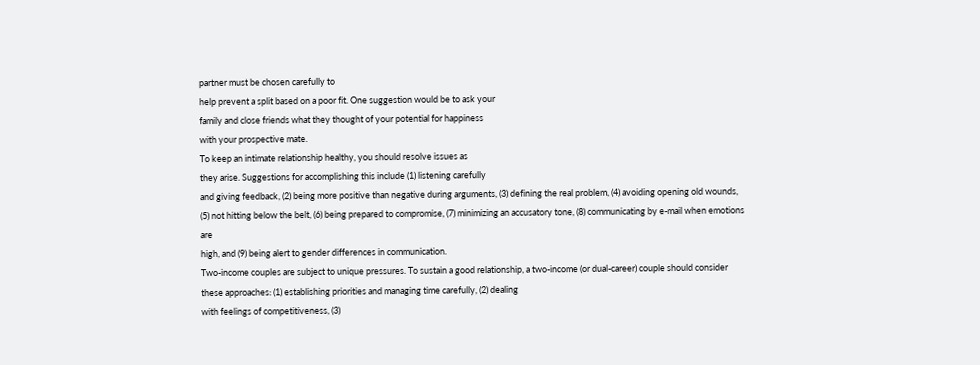partner must be chosen carefully to
help prevent a split based on a poor fit. One suggestion would be to ask your
family and close friends what they thought of your potential for happiness
with your prospective mate.
To keep an intimate relationship healthy, you should resolve issues as
they arise. Suggestions for accomplishing this include (1) listening carefully
and giving feedback, (2) being more positive than negative during arguments, (3) defining the real problem, (4) avoiding opening old wounds,
(5) not hitting below the belt, (6) being prepared to compromise, (7) minimizing an accusatory tone, (8) communicating by e-mail when emotions are
high, and (9) being alert to gender differences in communication.
Two-income couples are subject to unique pressures. To sustain a good relationship, a two-income (or dual-career) couple should consider these approaches: (1) establishing priorities and managing time carefully, (2) dealing
with feelings of competitiveness, (3)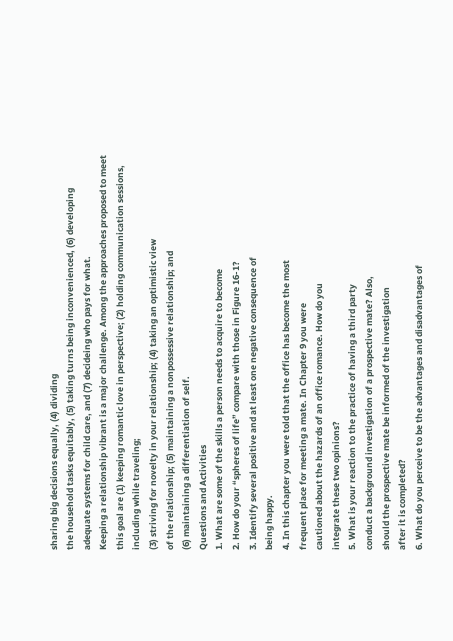sharing big decisions equally, (4) dividing
the household tasks equitably, (5) taking turns being inconvenienced, (6) developing adequate systems for child care, and (7) decideing who pays for what.
Keeping a relationship vibrant is a major challenge. Among the approaches proposed to meet this goal are (1) keeping romantic love in perspective; (2) holding communication sessions, including while traveling;
(3) striving for novelty in your relationship; (4) taking an optimistic view
of the relationship; (5) maintaining a nonpossessive relationship; and
(6) maintaining a differentiation of self.
Questions and Activities
1. What are some of the skills a person needs to acquire to become
2. How do your “spheres of life” compare with those in Figure 16-1?
3. Identify several positive and at least one negative consequence of
being happy.
4. In this chapter you were told that the office has become the most
frequent place for meeting a mate. In Chapter 9 you were
cautioned about the hazards of an office romance. How do you
integrate these two opinions?
5. What is your reaction to the practice of having a third party
conduct a background investigation of a prospective mate? Also,
should the prospective mate be informed of the investigation
after it is completed?
6. What do you perceive to be the advantages and disadvantages of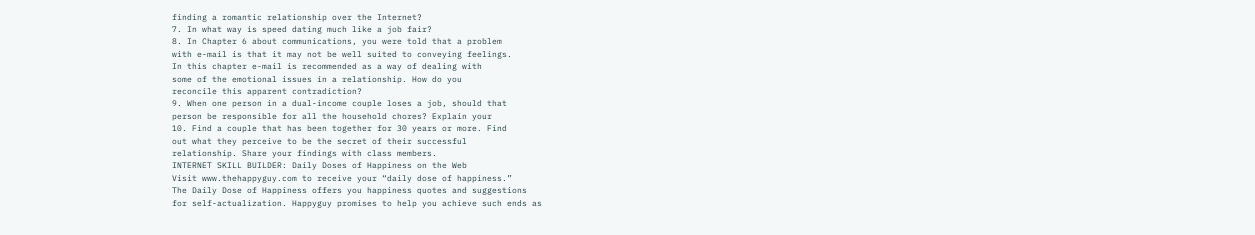finding a romantic relationship over the Internet?
7. In what way is speed dating much like a job fair?
8. In Chapter 6 about communications, you were told that a problem
with e-mail is that it may not be well suited to conveying feelings.
In this chapter e-mail is recommended as a way of dealing with
some of the emotional issues in a relationship. How do you
reconcile this apparent contradiction?
9. When one person in a dual-income couple loses a job, should that
person be responsible for all the household chores? Explain your
10. Find a couple that has been together for 30 years or more. Find
out what they perceive to be the secret of their successful
relationship. Share your findings with class members.
INTERNET SKILL BUILDER: Daily Doses of Happiness on the Web
Visit www.thehappyguy.com to receive your “daily dose of happiness.”
The Daily Dose of Happiness offers you happiness quotes and suggestions
for self-actualization. Happyguy promises to help you achieve such ends as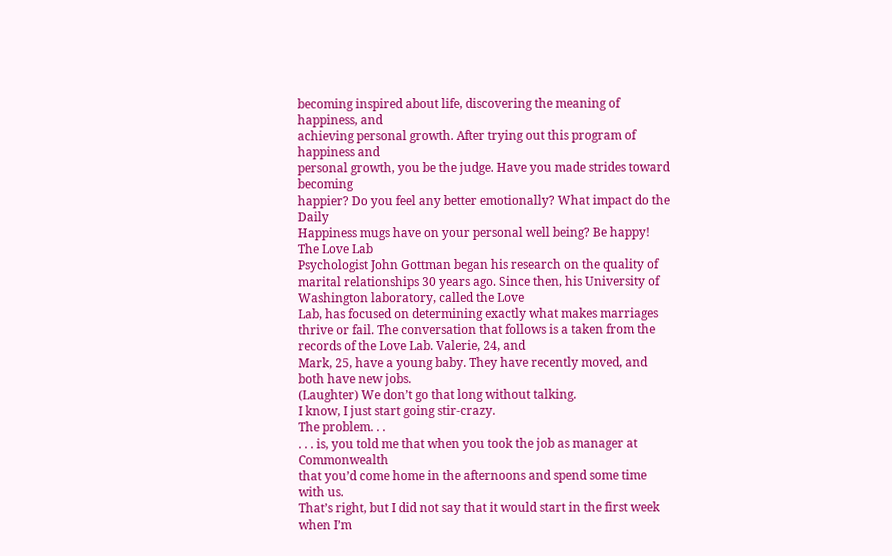becoming inspired about life, discovering the meaning of happiness, and
achieving personal growth. After trying out this program of happiness and
personal growth, you be the judge. Have you made strides toward becoming
happier? Do you feel any better emotionally? What impact do the Daily
Happiness mugs have on your personal well being? Be happy!
The Love Lab
Psychologist John Gottman began his research on the quality of marital relationships 30 years ago. Since then, his University of Washington laboratory, called the Love
Lab, has focused on determining exactly what makes marriages thrive or fail. The conversation that follows is a taken from the records of the Love Lab. Valerie, 24, and
Mark, 25, have a young baby. They have recently moved, and both have new jobs.
(Laughter) We don’t go that long without talking.
I know, I just start going stir-crazy.
The problem. . .
. . . is, you told me that when you took the job as manager at Commonwealth
that you’d come home in the afternoons and spend some time with us.
That’s right, but I did not say that it would start in the first week when I’m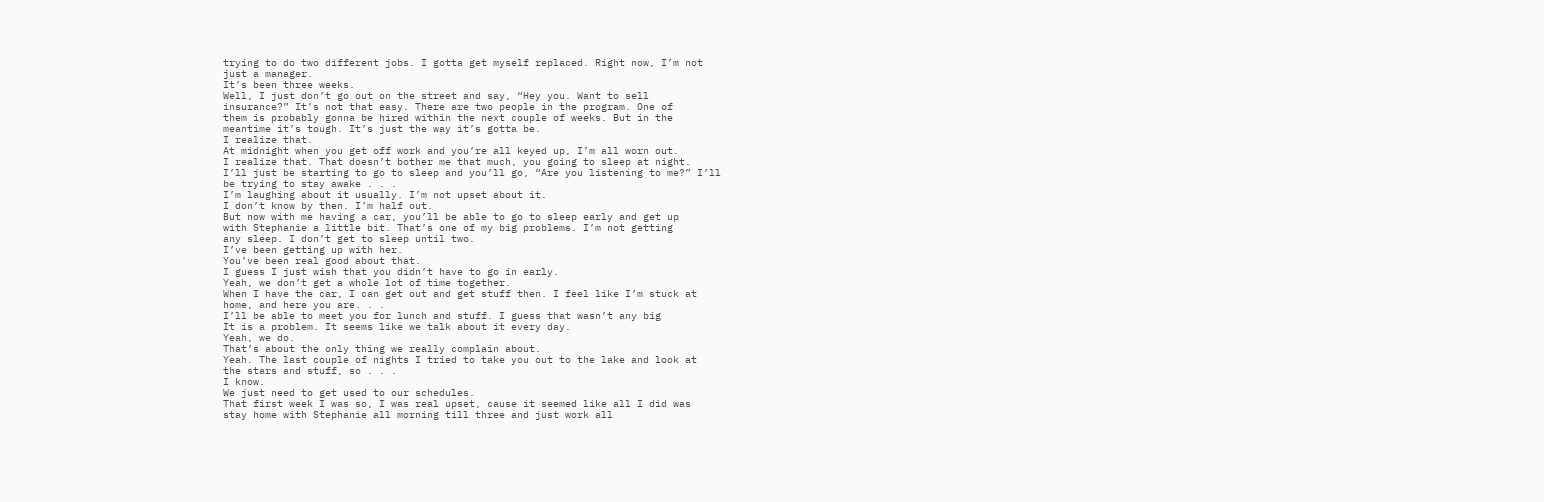trying to do two different jobs. I gotta get myself replaced. Right now, I’m not
just a manager.
It’s been three weeks.
Well, I just don’t go out on the street and say, “Hey you. Want to sell
insurance?” It’s not that easy. There are two people in the program. One of
them is probably gonna be hired within the next couple of weeks. But in the
meantime it’s tough. It’s just the way it’s gotta be.
I realize that.
At midnight when you get off work and you’re all keyed up, I’m all worn out.
I realize that. That doesn’t bother me that much, you going to sleep at night.
I’ll just be starting to go to sleep and you’ll go, “Are you listening to me?” I’ll
be trying to stay awake . . .
I’m laughing about it usually. I’m not upset about it.
I don’t know by then. I’m half out.
But now with me having a car, you’ll be able to go to sleep early and get up
with Stephanie a little bit. That’s one of my big problems. I’m not getting
any sleep. I don’t get to sleep until two.
I’ve been getting up with her.
You’ve been real good about that.
I guess I just wish that you didn’t have to go in early.
Yeah, we don’t get a whole lot of time together.
When I have the car, I can get out and get stuff then. I feel like I’m stuck at
home, and here you are. . .
I’ll be able to meet you for lunch and stuff. I guess that wasn’t any big
It is a problem. It seems like we talk about it every day.
Yeah, we do.
That’s about the only thing we really complain about.
Yeah. The last couple of nights I tried to take you out to the lake and look at
the stars and stuff, so . . .
I know.
We just need to get used to our schedules.
That first week I was so, I was real upset, cause it seemed like all I did was
stay home with Stephanie all morning till three and just work all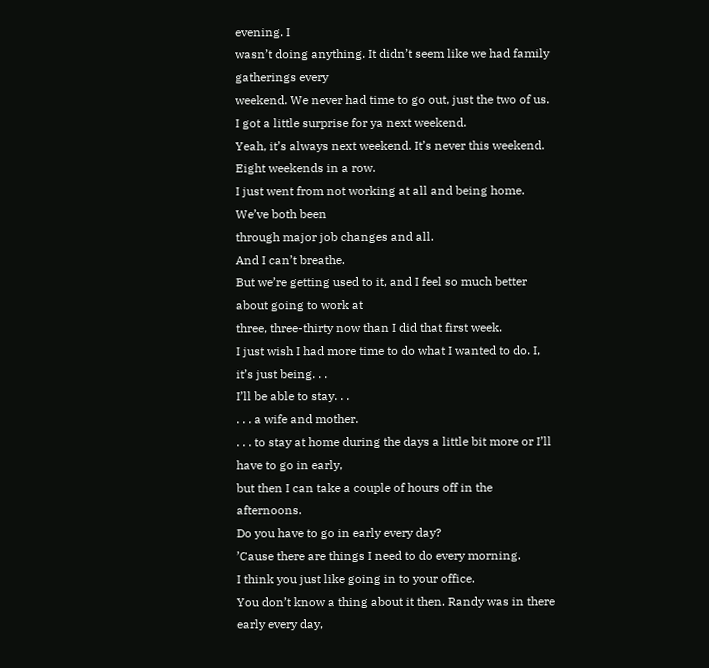evening. I
wasn’t doing anything. It didn’t seem like we had family gatherings every
weekend. We never had time to go out, just the two of us.
I got a little surprise for ya next weekend.
Yeah, it’s always next weekend. It’s never this weekend.
Eight weekends in a row.
I just went from not working at all and being home. We’ve both been
through major job changes and all.
And I can’t breathe.
But we’re getting used to it, and I feel so much better about going to work at
three, three-thirty now than I did that first week.
I just wish I had more time to do what I wanted to do. I, it’s just being. . .
I’ll be able to stay. . .
. . . a wife and mother.
. . . to stay at home during the days a little bit more or I’ll have to go in early,
but then I can take a couple of hours off in the afternoons.
Do you have to go in early every day?
’Cause there are things I need to do every morning.
I think you just like going in to your office.
You don’t know a thing about it then. Randy was in there early every day,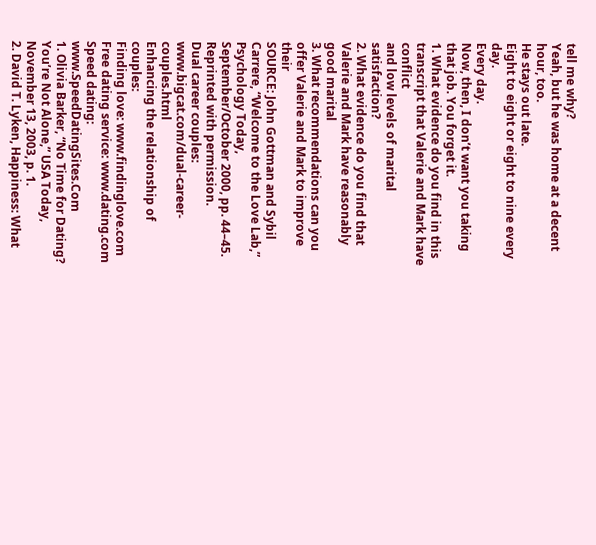tell me why?
Yeah, but he was home at a decent hour, too.
He stays out late.
Eight to eight or eight to nine every day.
Every day.
Now, then, I don’t want you taking that job. You forget it.
1. What evidence do you find in this transcript that Valerie and Mark have conflict
and low levels of marital satisfaction?
2. What evidence do you find that Valerie and Mark have reasonably good marital
3. What recommendations can you offer Valerie and Mark to improve their
SOURCE: John Gottman and Sybil Carrere, “Welcome to the Love Lab,” Psychology Today, September/October 2000, pp. 44–45. Reprinted with permission.
Dual career couples: www.bigcat.com/dual-career-couples.html
Enhancing the relationship of couples:
Finding love: www.findinglove.com
Free dating service: www.dating.com
Speed dating: www.SpeedDatingSites.Com
1. Olivia Barker, “No Time for Dating? You’re Not Alone,” USA Today,
November 13, 2003, p. 1.
2. David T. Lyken, Happiness: What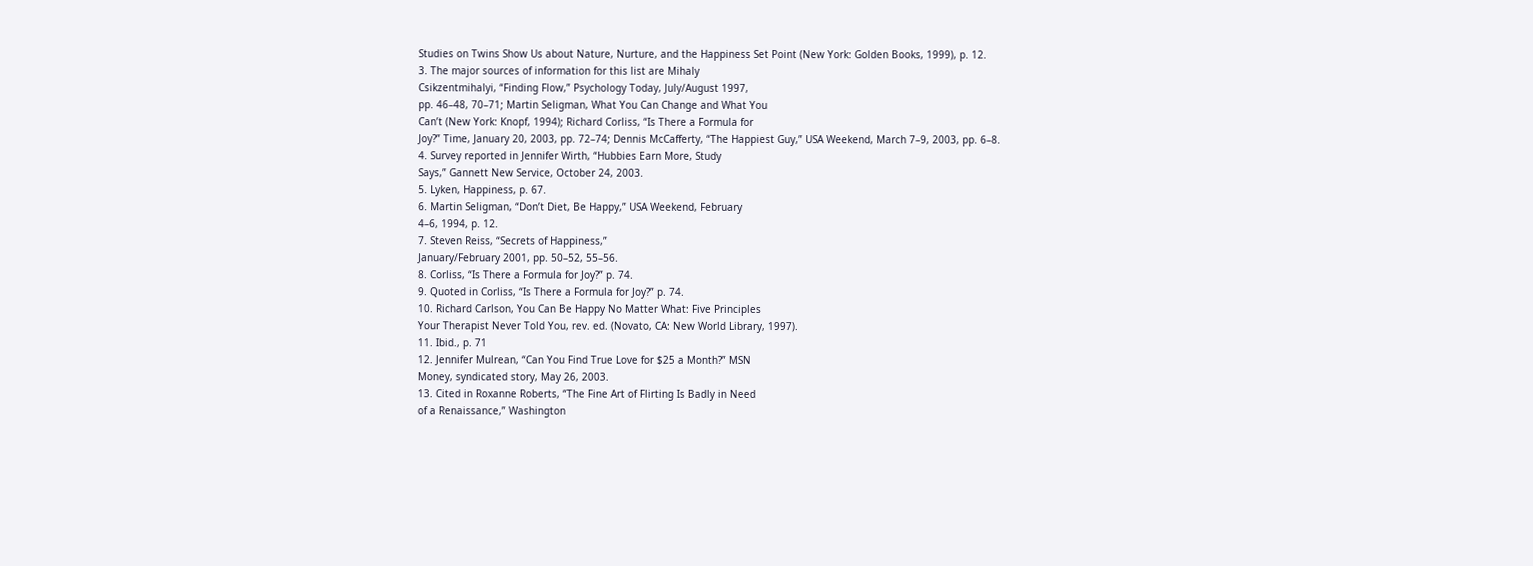Studies on Twins Show Us about Nature, Nurture, and the Happiness Set Point (New York: Golden Books, 1999), p. 12.
3. The major sources of information for this list are Mihaly
Csikzentmihalyi, “Finding Flow,” Psychology Today, July/August 1997,
pp. 46–48, 70–71; Martin Seligman, What You Can Change and What You
Can’t (New York: Knopf, 1994); Richard Corliss, “Is There a Formula for
Joy?” Time, January 20, 2003, pp. 72–74; Dennis McCafferty, “The Happiest Guy,” USA Weekend, March 7–9, 2003, pp. 6–8.
4. Survey reported in Jennifer Wirth, “Hubbies Earn More, Study
Says,” Gannett New Service, October 24, 2003.
5. Lyken, Happiness, p. 67.
6. Martin Seligman, “Don’t Diet, Be Happy,” USA Weekend, February
4–6, 1994, p. 12.
7. Steven Reiss, “Secrets of Happiness,”
January/February 2001, pp. 50–52, 55–56.
8. Corliss, “Is There a Formula for Joy?” p. 74.
9. Quoted in Corliss, “Is There a Formula for Joy?” p. 74.
10. Richard Carlson, You Can Be Happy No Matter What: Five Principles
Your Therapist Never Told You, rev. ed. (Novato, CA: New World Library, 1997).
11. Ibid., p. 71
12. Jennifer Mulrean, “Can You Find True Love for $25 a Month?” MSN
Money, syndicated story, May 26, 2003.
13. Cited in Roxanne Roberts, “The Fine Art of Flirting Is Badly in Need
of a Renaissance,” Washington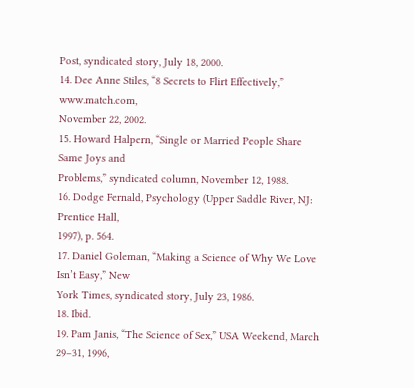Post, syndicated story, July 18, 2000.
14. Dee Anne Stiles, “8 Secrets to Flirt Effectively,” www.match.com,
November 22, 2002.
15. Howard Halpern, “Single or Married People Share Same Joys and
Problems,” syndicated column, November 12, 1988.
16. Dodge Fernald, Psychology (Upper Saddle River, NJ: Prentice Hall,
1997), p. 564.
17. Daniel Goleman, “Making a Science of Why We Love Isn’t Easy,” New
York Times, syndicated story, July 23, 1986.
18. Ibid.
19. Pam Janis, “The Science of Sex,” USA Weekend, March 29–31, 1996,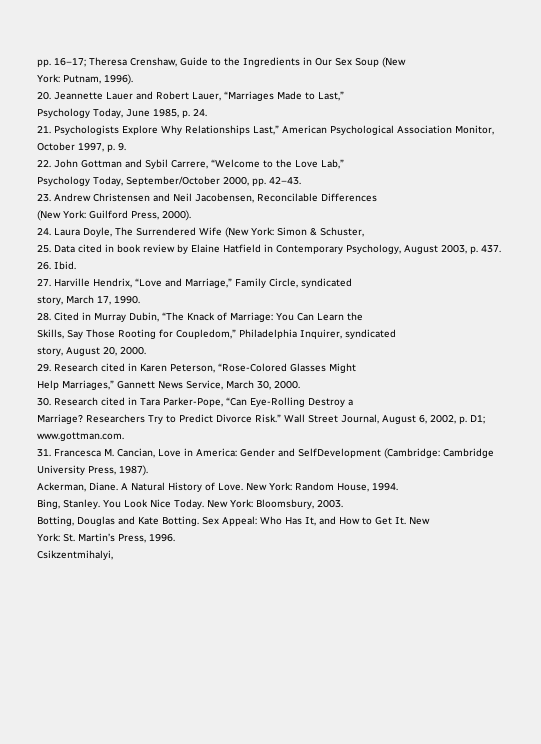pp. 16–17; Theresa Crenshaw, Guide to the Ingredients in Our Sex Soup (New
York: Putnam, 1996).
20. Jeannette Lauer and Robert Lauer, “Marriages Made to Last,”
Psychology Today, June 1985, p. 24.
21. Psychologists Explore Why Relationships Last,” American Psychological Association Monitor, October 1997, p. 9.
22. John Gottman and Sybil Carrere, “Welcome to the Love Lab,”
Psychology Today, September/October 2000, pp. 42–43.
23. Andrew Christensen and Neil Jacobensen, Reconcilable Differences
(New York: Guilford Press, 2000).
24. Laura Doyle, The Surrendered Wife (New York: Simon & Schuster,
25. Data cited in book review by Elaine Hatfield in Contemporary Psychology, August 2003, p. 437.
26. Ibid.
27. Harville Hendrix, “Love and Marriage,” Family Circle, syndicated
story, March 17, 1990.
28. Cited in Murray Dubin, “The Knack of Marriage: You Can Learn the
Skills, Say Those Rooting for Coupledom,” Philadelphia Inquirer, syndicated
story, August 20, 2000.
29. Research cited in Karen Peterson, “Rose-Colored Glasses Might
Help Marriages,” Gannett News Service, March 30, 2000.
30. Research cited in Tara Parker-Pope, “Can Eye-Rolling Destroy a
Marriage? Researchers Try to Predict Divorce Risk.” Wall Street Journal, August 6, 2002, p. D1; www.gottman.com.
31. Francesca M. Cancian, Love in America: Gender and SelfDevelopment (Cambridge: Cambridge University Press, 1987).
Ackerman, Diane. A Natural History of Love. New York: Random House, 1994.
Bing, Stanley. You Look Nice Today. New York: Bloomsbury, 2003.
Botting, Douglas and Kate Botting. Sex Appeal: Who Has It, and How to Get It. New
York: St. Martin’s Press, 1996.
Csikzentmihalyi,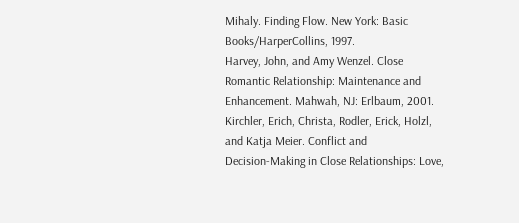Mihaly. Finding Flow. New York: Basic Books/HarperCollins, 1997.
Harvey, John, and Amy Wenzel. Close Romantic Relationship: Maintenance and Enhancement. Mahwah, NJ: Erlbaum, 2001.
Kirchler, Erich, Christa, Rodler, Erick, Holzl, and Katja Meier. Conflict and
Decision-Making in Close Relationships: Love,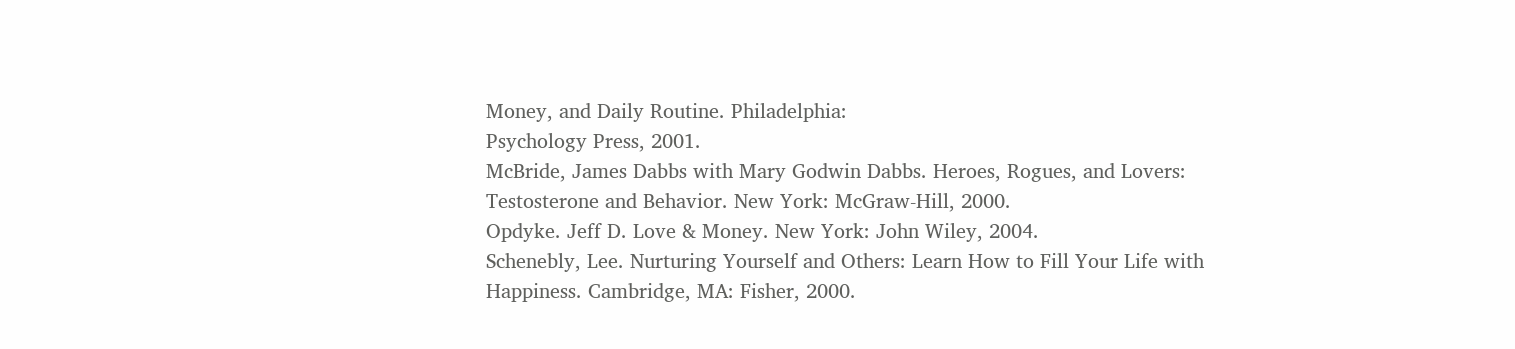Money, and Daily Routine. Philadelphia:
Psychology Press, 2001.
McBride, James Dabbs with Mary Godwin Dabbs. Heroes, Rogues, and Lovers:
Testosterone and Behavior. New York: McGraw-Hill, 2000.
Opdyke. Jeff D. Love & Money. New York: John Wiley, 2004.
Schenebly, Lee. Nurturing Yourself and Others: Learn How to Fill Your Life with
Happiness. Cambridge, MA: Fisher, 2000.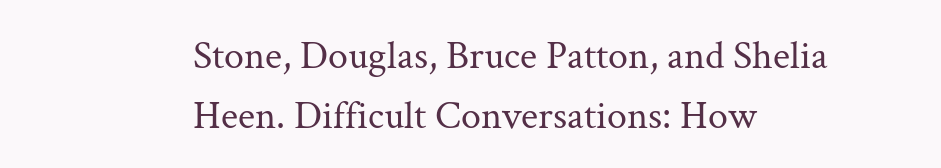Stone, Douglas, Bruce Patton, and Shelia Heen. Difficult Conversations: How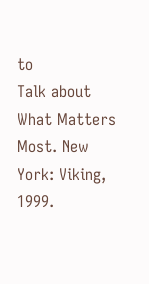to
Talk about What Matters Most. New York: Viking, 1999.